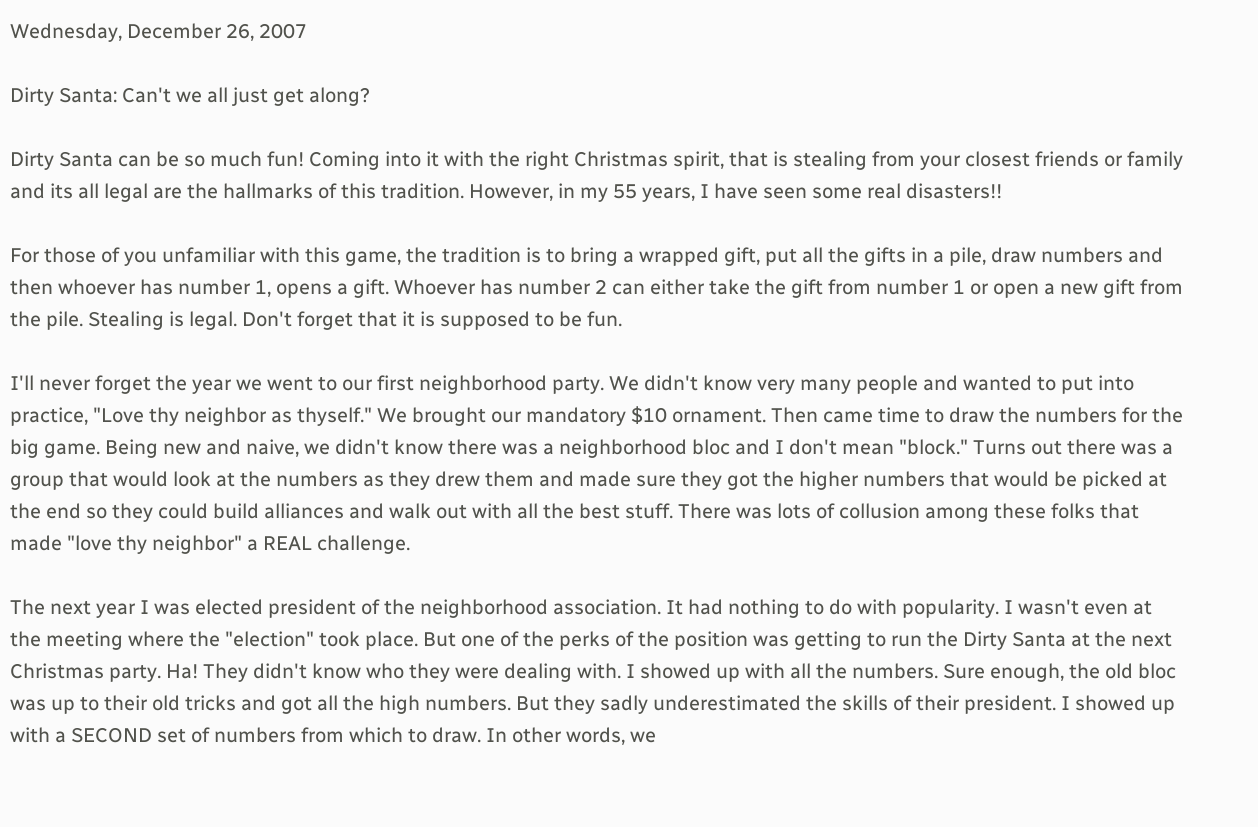Wednesday, December 26, 2007

Dirty Santa: Can't we all just get along?

Dirty Santa can be so much fun! Coming into it with the right Christmas spirit, that is stealing from your closest friends or family and its all legal are the hallmarks of this tradition. However, in my 55 years, I have seen some real disasters!!

For those of you unfamiliar with this game, the tradition is to bring a wrapped gift, put all the gifts in a pile, draw numbers and then whoever has number 1, opens a gift. Whoever has number 2 can either take the gift from number 1 or open a new gift from the pile. Stealing is legal. Don't forget that it is supposed to be fun.

I'll never forget the year we went to our first neighborhood party. We didn't know very many people and wanted to put into practice, "Love thy neighbor as thyself." We brought our mandatory $10 ornament. Then came time to draw the numbers for the big game. Being new and naive, we didn't know there was a neighborhood bloc and I don't mean "block." Turns out there was a group that would look at the numbers as they drew them and made sure they got the higher numbers that would be picked at the end so they could build alliances and walk out with all the best stuff. There was lots of collusion among these folks that made "love thy neighbor" a REAL challenge.

The next year I was elected president of the neighborhood association. It had nothing to do with popularity. I wasn't even at the meeting where the "election" took place. But one of the perks of the position was getting to run the Dirty Santa at the next Christmas party. Ha! They didn't know who they were dealing with. I showed up with all the numbers. Sure enough, the old bloc was up to their old tricks and got all the high numbers. But they sadly underestimated the skills of their president. I showed up with a SECOND set of numbers from which to draw. In other words, we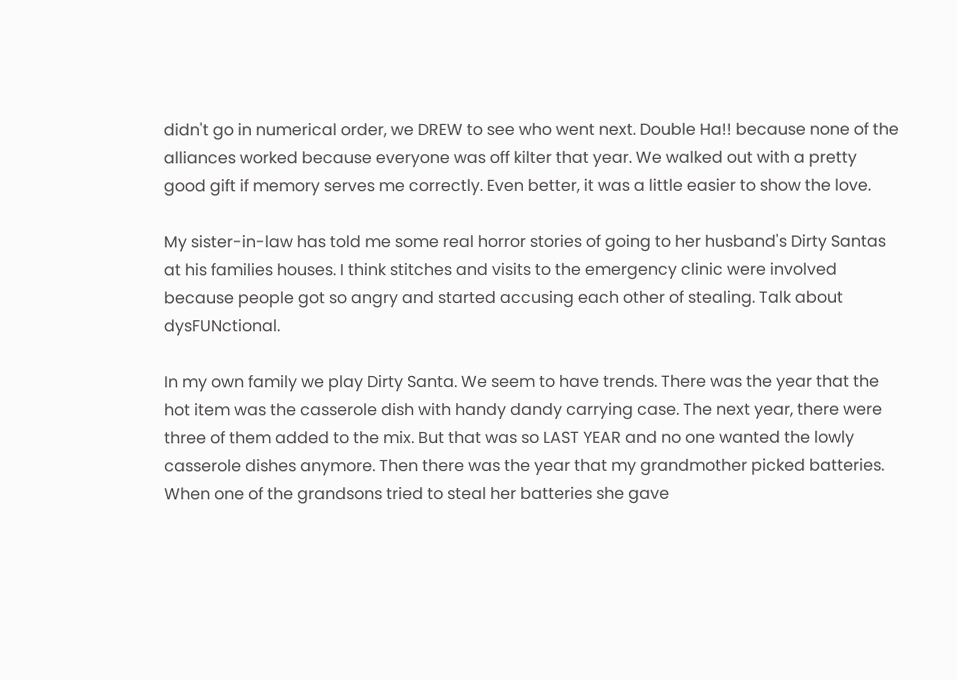didn't go in numerical order, we DREW to see who went next. Double Ha!! because none of the alliances worked because everyone was off kilter that year. We walked out with a pretty good gift if memory serves me correctly. Even better, it was a little easier to show the love.

My sister-in-law has told me some real horror stories of going to her husband's Dirty Santas at his families houses. I think stitches and visits to the emergency clinic were involved because people got so angry and started accusing each other of stealing. Talk about dysFUNctional.

In my own family we play Dirty Santa. We seem to have trends. There was the year that the hot item was the casserole dish with handy dandy carrying case. The next year, there were three of them added to the mix. But that was so LAST YEAR and no one wanted the lowly casserole dishes anymore. Then there was the year that my grandmother picked batteries. When one of the grandsons tried to steal her batteries she gave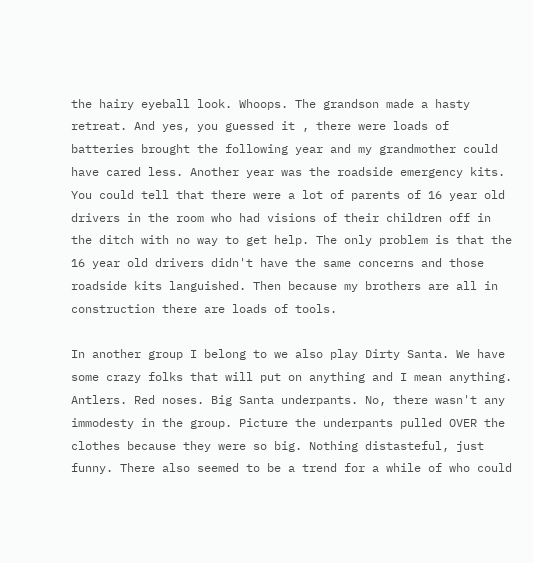the hairy eyeball look. Whoops. The grandson made a hasty retreat. And yes, you guessed it , there were loads of batteries brought the following year and my grandmother could have cared less. Another year was the roadside emergency kits. You could tell that there were a lot of parents of 16 year old drivers in the room who had visions of their children off in the ditch with no way to get help. The only problem is that the 16 year old drivers didn't have the same concerns and those roadside kits languished. Then because my brothers are all in construction there are loads of tools.

In another group I belong to we also play Dirty Santa. We have some crazy folks that will put on anything and I mean anything. Antlers. Red noses. Big Santa underpants. No, there wasn't any immodesty in the group. Picture the underpants pulled OVER the clothes because they were so big. Nothing distasteful, just funny. There also seemed to be a trend for a while of who could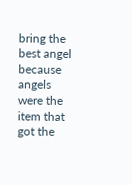bring the best angel because angels were the item that got the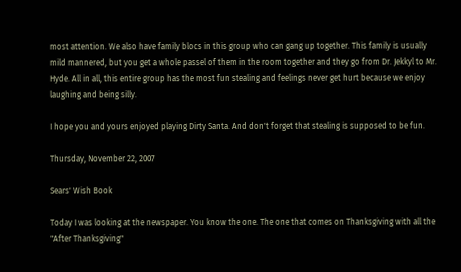most attention. We also have family blocs in this group who can gang up together. This family is usually mild mannered, but you get a whole passel of them in the room together and they go from Dr. Jekkyl to Mr. Hyde. All in all, this entire group has the most fun stealing and feelings never get hurt because we enjoy laughing and being silly.

I hope you and yours enjoyed playing Dirty Santa. And don't forget that stealing is supposed to be fun.

Thursday, November 22, 2007

Sears' Wish Book

Today I was looking at the newspaper. You know the one. The one that comes on Thanksgiving with all the "After Thanksgiving"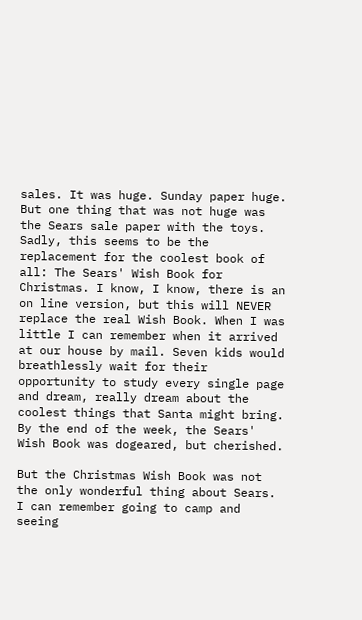sales. It was huge. Sunday paper huge. But one thing that was not huge was the Sears sale paper with the toys. Sadly, this seems to be the replacement for the coolest book of all: The Sears' Wish Book for Christmas. I know, I know, there is an on line version, but this will NEVER replace the real Wish Book. When I was little I can remember when it arrived at our house by mail. Seven kids would breathlessly wait for their opportunity to study every single page and dream, really dream about the coolest things that Santa might bring. By the end of the week, the Sears' Wish Book was dogeared, but cherished.

But the Christmas Wish Book was not the only wonderful thing about Sears. I can remember going to camp and seeing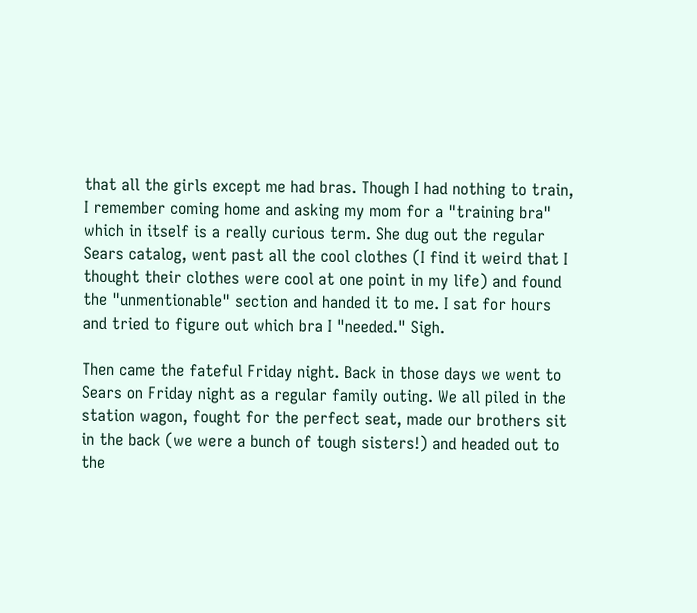that all the girls except me had bras. Though I had nothing to train, I remember coming home and asking my mom for a "training bra" which in itself is a really curious term. She dug out the regular Sears catalog, went past all the cool clothes (I find it weird that I thought their clothes were cool at one point in my life) and found the "unmentionable" section and handed it to me. I sat for hours and tried to figure out which bra I "needed." Sigh.

Then came the fateful Friday night. Back in those days we went to Sears on Friday night as a regular family outing. We all piled in the station wagon, fought for the perfect seat, made our brothers sit in the back (we were a bunch of tough sisters!) and headed out to the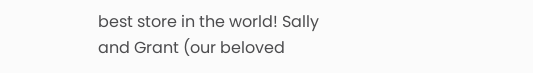best store in the world! Sally and Grant (our beloved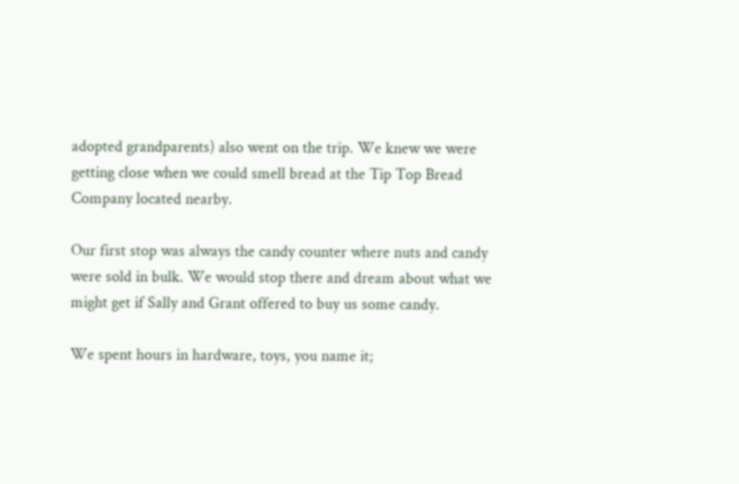adopted grandparents) also went on the trip. We knew we were getting close when we could smell bread at the Tip Top Bread Company located nearby.

Our first stop was always the candy counter where nuts and candy were sold in bulk. We would stop there and dream about what we might get if Sally and Grant offered to buy us some candy.

We spent hours in hardware, toys, you name it;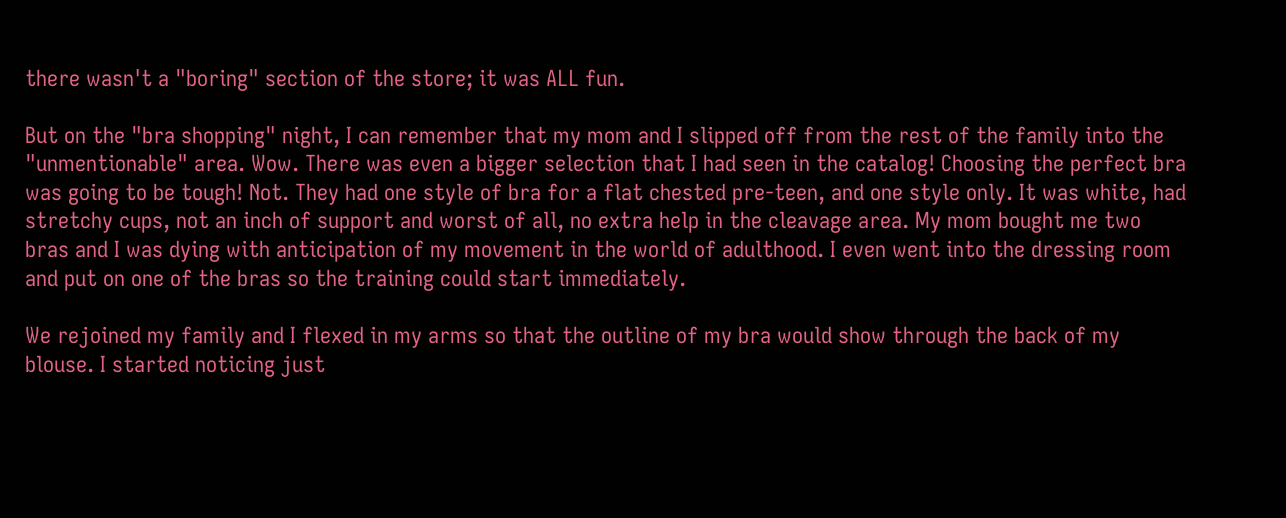there wasn't a "boring" section of the store; it was ALL fun.

But on the "bra shopping" night, I can remember that my mom and I slipped off from the rest of the family into the "unmentionable" area. Wow. There was even a bigger selection that I had seen in the catalog! Choosing the perfect bra was going to be tough! Not. They had one style of bra for a flat chested pre-teen, and one style only. It was white, had stretchy cups, not an inch of support and worst of all, no extra help in the cleavage area. My mom bought me two bras and I was dying with anticipation of my movement in the world of adulthood. I even went into the dressing room and put on one of the bras so the training could start immediately.

We rejoined my family and I flexed in my arms so that the outline of my bra would show through the back of my blouse. I started noticing just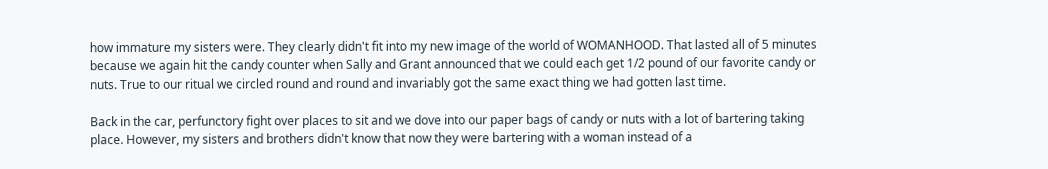how immature my sisters were. They clearly didn't fit into my new image of the world of WOMANHOOD. That lasted all of 5 minutes because we again hit the candy counter when Sally and Grant announced that we could each get 1/2 pound of our favorite candy or nuts. True to our ritual we circled round and round and invariably got the same exact thing we had gotten last time.

Back in the car, perfunctory fight over places to sit and we dove into our paper bags of candy or nuts with a lot of bartering taking place. However, my sisters and brothers didn't know that now they were bartering with a woman instead of a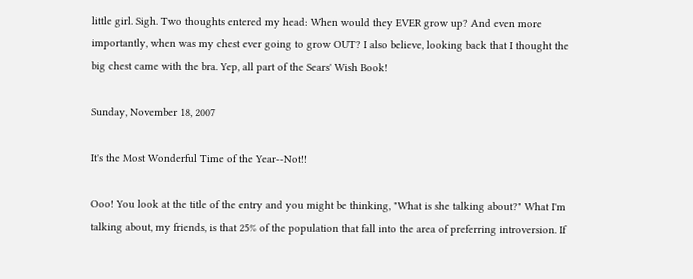little girl. Sigh. Two thoughts entered my head: When would they EVER grow up? And even more importantly, when was my chest ever going to grow OUT? I also believe, looking back that I thought the big chest came with the bra. Yep, all part of the Sears' Wish Book!

Sunday, November 18, 2007

It's the Most Wonderful Time of the Year--Not!!

Ooo! You look at the title of the entry and you might be thinking, "What is she talking about?" What I'm talking about, my friends, is that 25% of the population that fall into the area of preferring introversion. If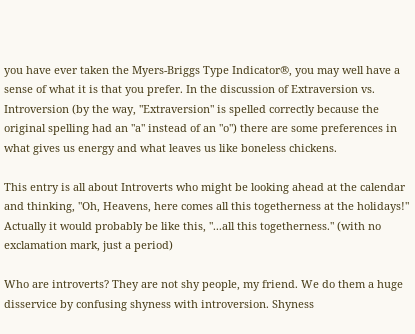you have ever taken the Myers-Briggs Type Indicator®, you may well have a sense of what it is that you prefer. In the discussion of Extraversion vs. Introversion (by the way, "Extraversion" is spelled correctly because the original spelling had an "a" instead of an "o") there are some preferences in what gives us energy and what leaves us like boneless chickens.

This entry is all about Introverts who might be looking ahead at the calendar and thinking, "Oh, Heavens, here comes all this togetherness at the holidays!" Actually it would probably be like this, "...all this togetherness." (with no exclamation mark, just a period)

Who are introverts? They are not shy people, my friend. We do them a huge disservice by confusing shyness with introversion. Shyness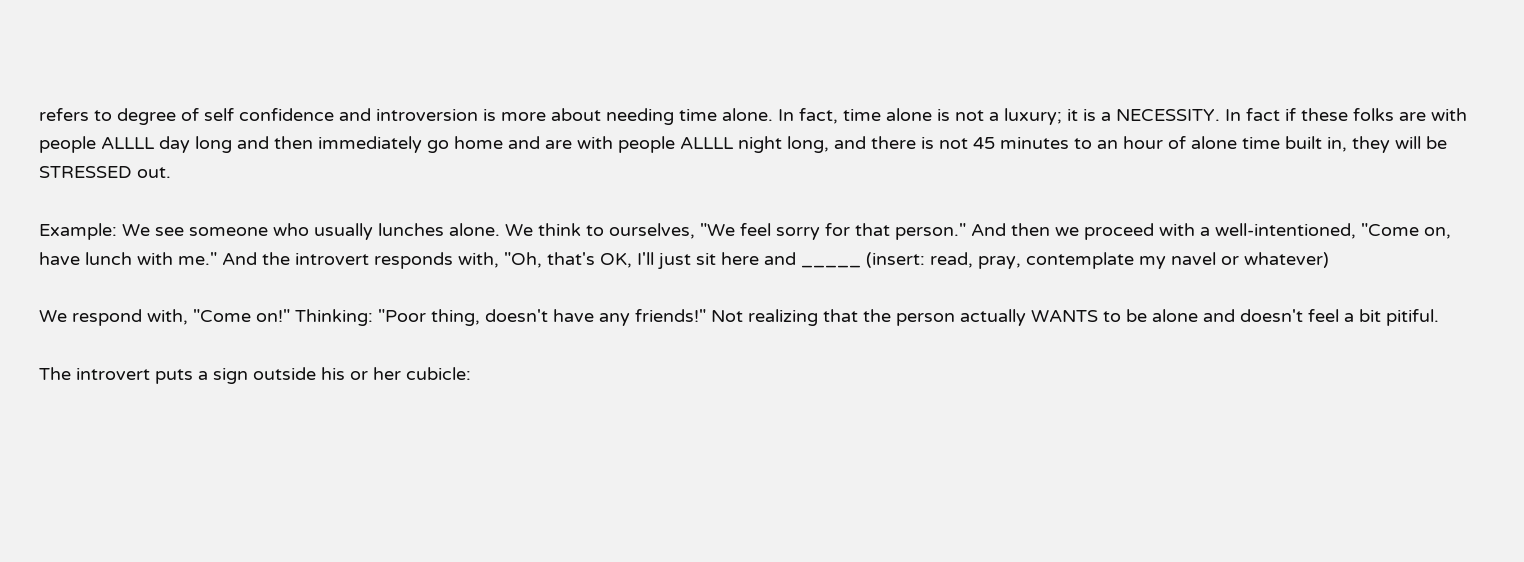refers to degree of self confidence and introversion is more about needing time alone. In fact, time alone is not a luxury; it is a NECESSITY. In fact if these folks are with people ALLLL day long and then immediately go home and are with people ALLLL night long, and there is not 45 minutes to an hour of alone time built in, they will be STRESSED out.

Example: We see someone who usually lunches alone. We think to ourselves, "We feel sorry for that person." And then we proceed with a well-intentioned, "Come on, have lunch with me." And the introvert responds with, "Oh, that's OK, I'll just sit here and _____ (insert: read, pray, contemplate my navel or whatever)

We respond with, "Come on!" Thinking: "Poor thing, doesn't have any friends!" Not realizing that the person actually WANTS to be alone and doesn't feel a bit pitiful.

The introvert puts a sign outside his or her cubicle: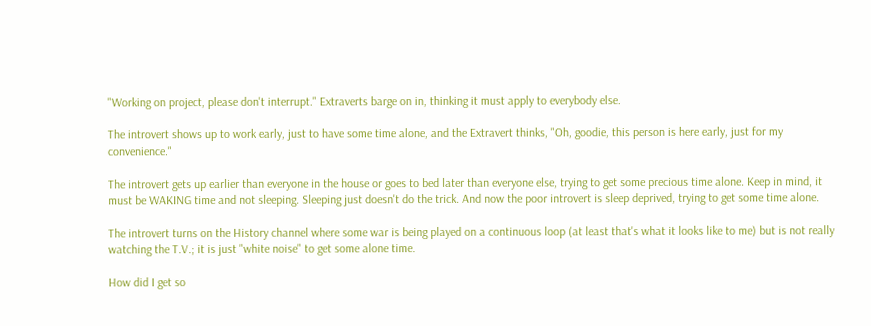"Working on project, please don't interrupt." Extraverts barge on in, thinking it must apply to everybody else.

The introvert shows up to work early, just to have some time alone, and the Extravert thinks, "Oh, goodie, this person is here early, just for my convenience."

The introvert gets up earlier than everyone in the house or goes to bed later than everyone else, trying to get some precious time alone. Keep in mind, it must be WAKING time and not sleeping. Sleeping just doesn't do the trick. And now the poor introvert is sleep deprived, trying to get some time alone.

The introvert turns on the History channel where some war is being played on a continuous loop (at least that's what it looks like to me) but is not really watching the T.V.; it is just "white noise" to get some alone time.

How did I get so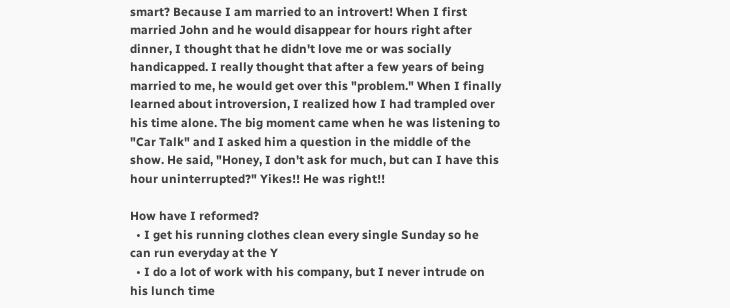smart? Because I am married to an introvert! When I first married John and he would disappear for hours right after dinner, I thought that he didn't love me or was socially handicapped. I really thought that after a few years of being married to me, he would get over this "problem." When I finally learned about introversion, I realized how I had trampled over his time alone. The big moment came when he was listening to "Car Talk" and I asked him a question in the middle of the show. He said, "Honey, I don't ask for much, but can I have this hour uninterrupted?" Yikes!! He was right!!

How have I reformed?
  • I get his running clothes clean every single Sunday so he can run everyday at the Y
  • I do a lot of work with his company, but I never intrude on his lunch time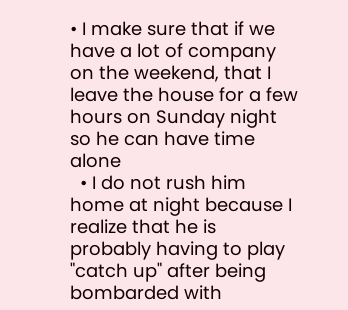• I make sure that if we have a lot of company on the weekend, that I leave the house for a few hours on Sunday night so he can have time alone
  • I do not rush him home at night because I realize that he is probably having to play "catch up" after being bombarded with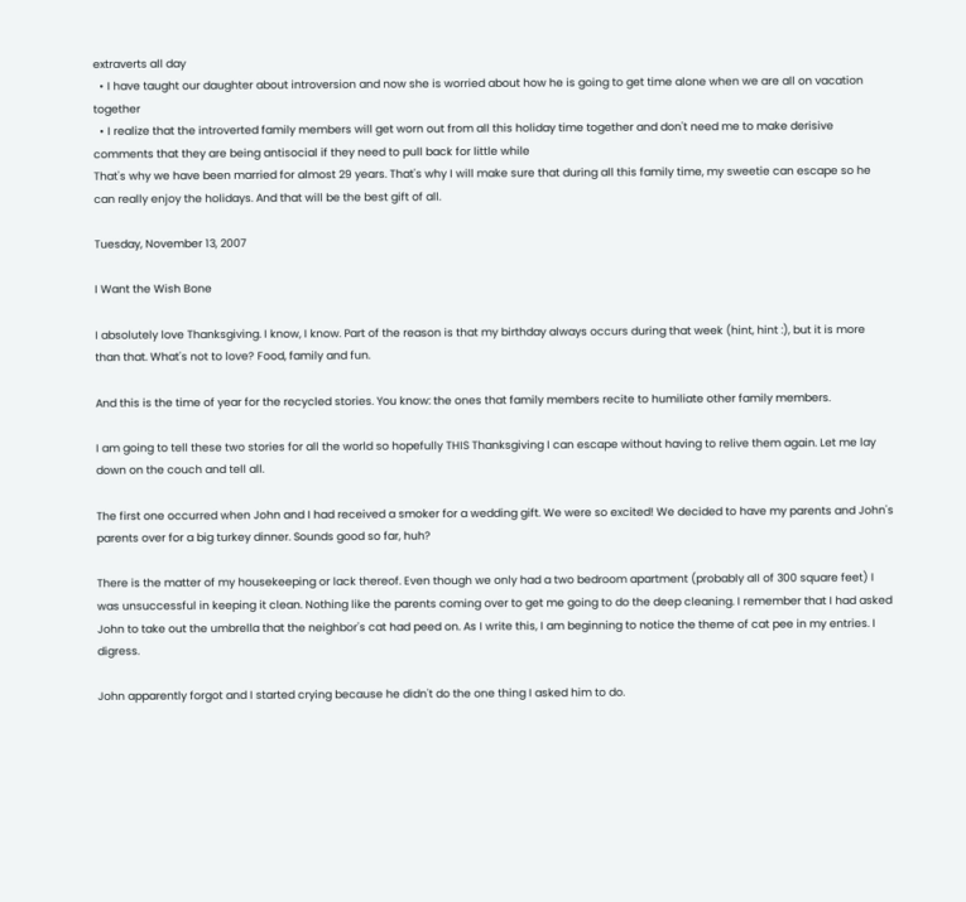extraverts all day
  • I have taught our daughter about introversion and now she is worried about how he is going to get time alone when we are all on vacation together
  • I realize that the introverted family members will get worn out from all this holiday time together and don't need me to make derisive comments that they are being antisocial if they need to pull back for little while
That's why we have been married for almost 29 years. That's why I will make sure that during all this family time, my sweetie can escape so he can really enjoy the holidays. And that will be the best gift of all.

Tuesday, November 13, 2007

I Want the Wish Bone

I absolutely love Thanksgiving. I know, I know. Part of the reason is that my birthday always occurs during that week (hint, hint :), but it is more than that. What's not to love? Food, family and fun.

And this is the time of year for the recycled stories. You know: the ones that family members recite to humiliate other family members.

I am going to tell these two stories for all the world so hopefully THIS Thanksgiving I can escape without having to relive them again. Let me lay down on the couch and tell all.

The first one occurred when John and I had received a smoker for a wedding gift. We were so excited! We decided to have my parents and John's parents over for a big turkey dinner. Sounds good so far, huh?

There is the matter of my housekeeping or lack thereof. Even though we only had a two bedroom apartment (probably all of 300 square feet) I was unsuccessful in keeping it clean. Nothing like the parents coming over to get me going to do the deep cleaning. I remember that I had asked John to take out the umbrella that the neighbor's cat had peed on. As I write this, I am beginning to notice the theme of cat pee in my entries. I digress.

John apparently forgot and I started crying because he didn't do the one thing I asked him to do.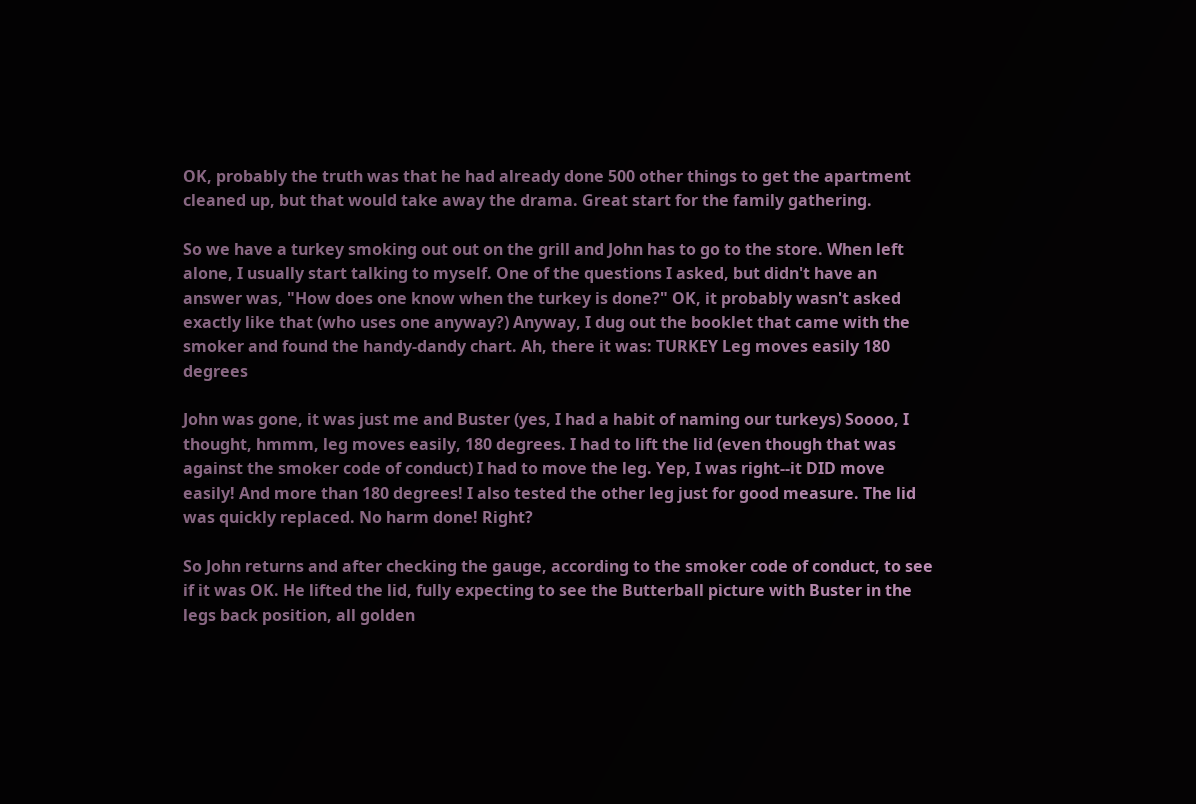OK, probably the truth was that he had already done 500 other things to get the apartment cleaned up, but that would take away the drama. Great start for the family gathering.

So we have a turkey smoking out out on the grill and John has to go to the store. When left alone, I usually start talking to myself. One of the questions I asked, but didn't have an answer was, "How does one know when the turkey is done?" OK, it probably wasn't asked
exactly like that (who uses one anyway?) Anyway, I dug out the booklet that came with the smoker and found the handy-dandy chart. Ah, there it was: TURKEY Leg moves easily 180 degrees

John was gone, it was just me and Buster (yes, I had a habit of naming our turkeys) Soooo, I thought, hmmm, leg moves easily, 180 degrees. I had to lift the lid (even though that was against the smoker code of conduct) I had to move the leg. Yep, I was right--it DID move easily! And more than 180 degrees! I also tested the other leg just for good measure. The lid was quickly replaced. No harm done! Right?

So John returns and after checking the gauge, according to the smoker code of conduct, to see if it was OK. He lifted the lid, fully expecting to see the Butterball picture with Buster in the legs back position, all golden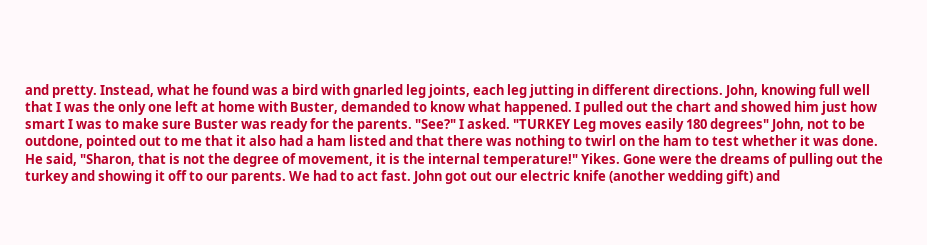and pretty. Instead, what he found was a bird with gnarled leg joints, each leg jutting in different directions. John, knowing full well that I was the only one left at home with Buster, demanded to know what happened. I pulled out the chart and showed him just how smart I was to make sure Buster was ready for the parents. "See?" I asked. "TURKEY Leg moves easily 180 degrees" John, not to be outdone, pointed out to me that it also had a ham listed and that there was nothing to twirl on the ham to test whether it was done. He said, "Sharon, that is not the degree of movement, it is the internal temperature!" Yikes. Gone were the dreams of pulling out the turkey and showing it off to our parents. We had to act fast. John got out our electric knife (another wedding gift) and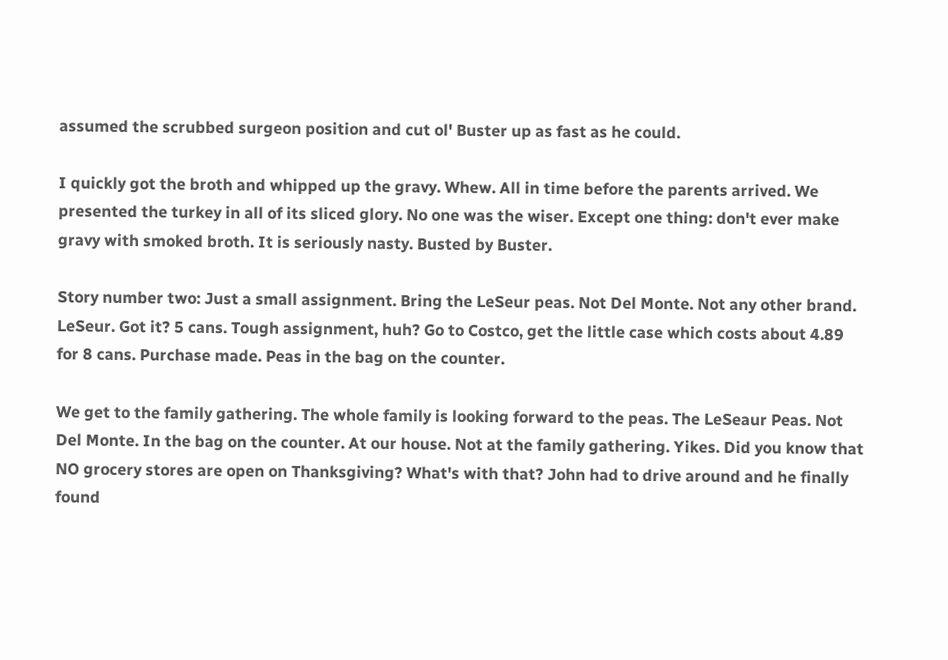assumed the scrubbed surgeon position and cut ol' Buster up as fast as he could.

I quickly got the broth and whipped up the gravy. Whew. All in time before the parents arrived. We presented the turkey in all of its sliced glory. No one was the wiser. Except one thing: don't ever make gravy with smoked broth. It is seriously nasty. Busted by Buster.

Story number two: Just a small assignment. Bring the LeSeur peas. Not Del Monte. Not any other brand. LeSeur. Got it? 5 cans. Tough assignment, huh? Go to Costco, get the little case which costs about 4.89 for 8 cans. Purchase made. Peas in the bag on the counter.

We get to the family gathering. The whole family is looking forward to the peas. The LeSeaur Peas. Not Del Monte. In the bag on the counter. At our house. Not at the family gathering. Yikes. Did you know that NO grocery stores are open on Thanksgiving? What's with that? John had to drive around and he finally found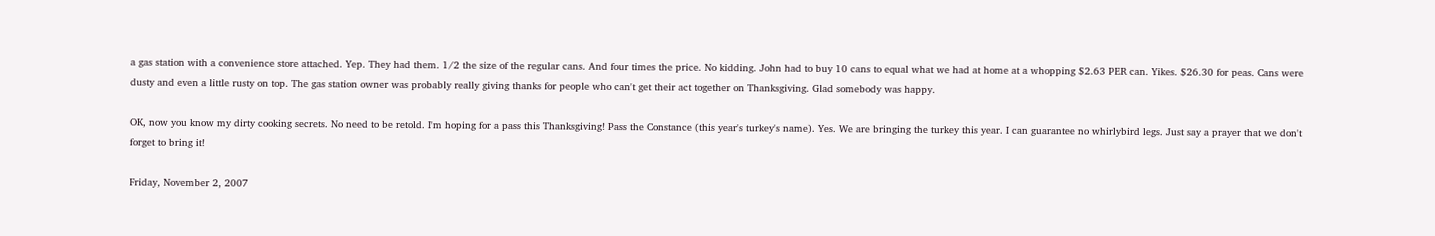a gas station with a convenience store attached. Yep. They had them. 1/2 the size of the regular cans. And four times the price. No kidding. John had to buy 10 cans to equal what we had at home at a whopping $2.63 PER can. Yikes. $26.30 for peas. Cans were dusty and even a little rusty on top. The gas station owner was probably really giving thanks for people who can't get their act together on Thanksgiving. Glad somebody was happy.

OK, now you know my dirty cooking secrets. No need to be retold. I'm hoping for a pass this Thanksgiving! Pass the Constance (this year's turkey's name). Yes. We are bringing the turkey this year. I can guarantee no whirlybird legs. Just say a prayer that we don't forget to bring it!

Friday, November 2, 2007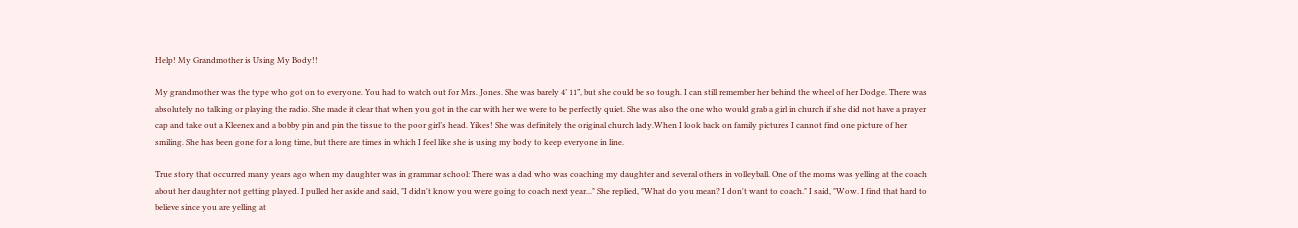Help! My Grandmother is Using My Body!!

My grandmother was the type who got on to everyone. You had to watch out for Mrs. Jones. She was barely 4’ 11”, but she could be so tough. I can still remember her behind the wheel of her Dodge. There was absolutely no talking or playing the radio. She made it clear that when you got in the car with her we were to be perfectly quiet. She was also the one who would grab a girl in church if she did not have a prayer cap and take out a Kleenex and a bobby pin and pin the tissue to the poor girl’s head. Yikes! She was definitely the original church lady.When I look back on family pictures I cannot find one picture of her smiling. She has been gone for a long time, but there are times in which I feel like she is using my body to keep everyone in line.

True story that occurred many years ago when my daughter was in grammar school: There was a dad who was coaching my daughter and several others in volleyball. One of the moms was yelling at the coach about her daughter not getting played. I pulled her aside and said, "I didn't know you were going to coach next year..." She replied, "What do you mean? I don't want to coach." I said, "Wow. I find that hard to believe since you are yelling at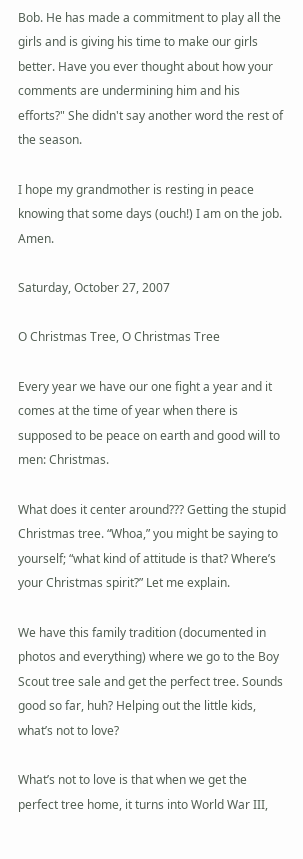Bob. He has made a commitment to play all the girls and is giving his time to make our girls better. Have you ever thought about how your comments are undermining him and his efforts?" She didn't say another word the rest of the season.

I hope my grandmother is resting in peace knowing that some days (ouch!) I am on the job. Amen.

Saturday, October 27, 2007

O Christmas Tree, O Christmas Tree

Every year we have our one fight a year and it comes at the time of year when there is supposed to be peace on earth and good will to men: Christmas.

What does it center around??? Getting the stupid Christmas tree. “Whoa,” you might be saying to yourself; “what kind of attitude is that? Where’s your Christmas spirit?” Let me explain.

We have this family tradition (documented in photos and everything) where we go to the Boy Scout tree sale and get the perfect tree. Sounds good so far, huh? Helping out the little kids, what’s not to love?

What’s not to love is that when we get the perfect tree home, it turns into World War III,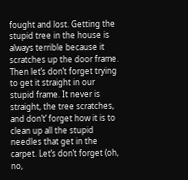fought and lost. Getting the stupid tree in the house is always terrible because it scratches up the door frame. Then let’s don’t forget trying to get it straight in our stupid frame. It never is straight, the tree scratches, and don’t’ forget how it is to clean up all the stupid needles that get in the carpet. Let’s don’t forget (oh, no,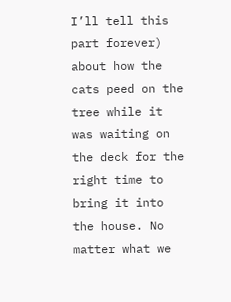I’ll tell this part forever) about how the cats peed on the tree while it was waiting on the deck for the right time to bring it into the house. No matter what we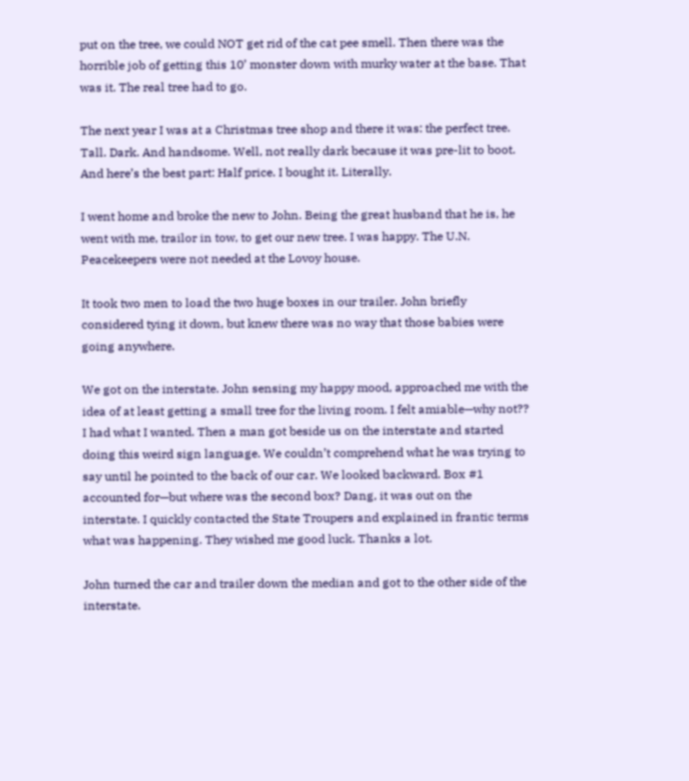put on the tree, we could NOT get rid of the cat pee smell. Then there was the horrible job of getting this 10’ monster down with murky water at the base. That was it. The real tree had to go.

The next year I was at a Christmas tree shop and there it was: the perfect tree. Tall. Dark. And handsome. Well, not really dark because it was pre-lit to boot. And here’s the best part: Half price. I bought it. Literally.

I went home and broke the new to John. Being the great husband that he is, he went with me, trailor in tow, to get our new tree. I was happy. The U.N. Peacekeepers were not needed at the Lovoy house.

It took two men to load the two huge boxes in our trailer. John briefly considered tying it down, but knew there was no way that those babies were going anywhere.

We got on the interstate. John sensing my happy mood, approached me with the idea of at least getting a small tree for the living room. I felt amiable—why not?? I had what I wanted. Then a man got beside us on the interstate and started doing this weird sign language. We couldn’t comprehend what he was trying to say until he pointed to the back of our car. We looked backward. Box #1 accounted for—but where was the second box? Dang, it was out on the interstate. I quickly contacted the State Troupers and explained in frantic terms what was happening. They wished me good luck. Thanks a lot.

John turned the car and trailer down the median and got to the other side of the interstate.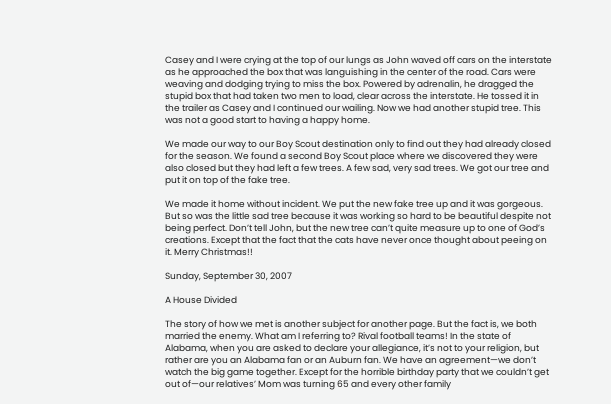Casey and I were crying at the top of our lungs as John waved off cars on the interstate as he approached the box that was languishing in the center of the road. Cars were weaving and dodging trying to miss the box. Powered by adrenalin, he dragged the stupid box that had taken two men to load, clear across the interstate. He tossed it in the trailer as Casey and I continued our wailing. Now we had another stupid tree. This was not a good start to having a happy home.

We made our way to our Boy Scout destination only to find out they had already closed for the season. We found a second Boy Scout place where we discovered they were also closed but they had left a few trees. A few sad, very sad trees. We got our tree and put it on top of the fake tree.

We made it home without incident. We put the new fake tree up and it was gorgeous. But so was the little sad tree because it was working so hard to be beautiful despite not being perfect. Don’t tell John, but the new tree can’t quite measure up to one of God’s creations. Except that the fact that the cats have never once thought about peeing on it. Merry Christmas!!

Sunday, September 30, 2007

A House Divided

The story of how we met is another subject for another page. But the fact is, we both married the enemy. What am I referring to? Rival football teams! In the state of Alabama, when you are asked to declare your allegiance, it’s not to your religion, but rather are you an Alabama fan or an Auburn fan. We have an agreement—we don’t watch the big game together. Except for the horrible birthday party that we couldn’t get out of—our relatives’ Mom was turning 65 and every other family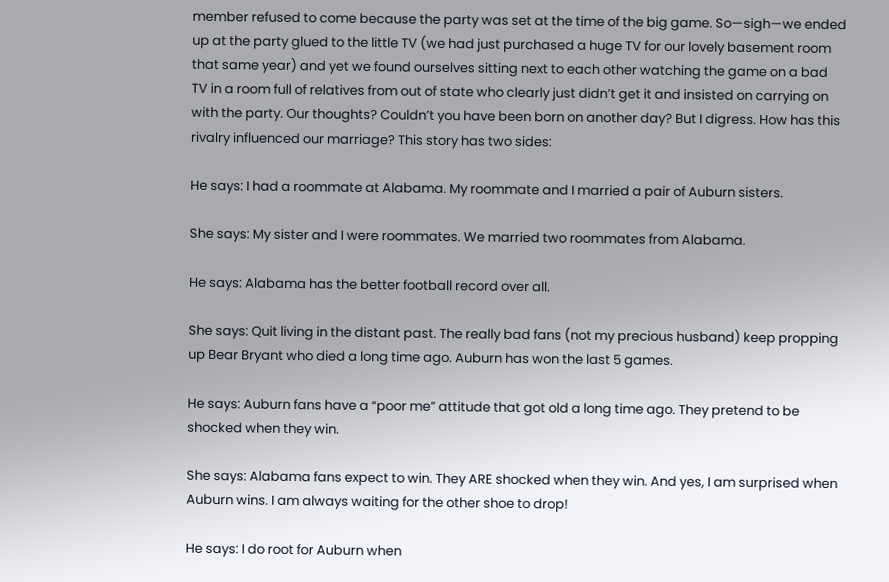member refused to come because the party was set at the time of the big game. So—sigh—we ended up at the party glued to the little TV (we had just purchased a huge TV for our lovely basement room that same year) and yet we found ourselves sitting next to each other watching the game on a bad TV in a room full of relatives from out of state who clearly just didn’t get it and insisted on carrying on with the party. Our thoughts? Couldn’t you have been born on another day? But I digress. How has this rivalry influenced our marriage? This story has two sides:

He says: I had a roommate at Alabama. My roommate and I married a pair of Auburn sisters.

She says: My sister and I were roommates. We married two roommates from Alabama.

He says: Alabama has the better football record over all.

She says: Quit living in the distant past. The really bad fans (not my precious husband) keep propping up Bear Bryant who died a long time ago. Auburn has won the last 5 games.

He says: Auburn fans have a “poor me” attitude that got old a long time ago. They pretend to be shocked when they win.

She says: Alabama fans expect to win. They ARE shocked when they win. And yes, I am surprised when Auburn wins. I am always waiting for the other shoe to drop!

He says: I do root for Auburn when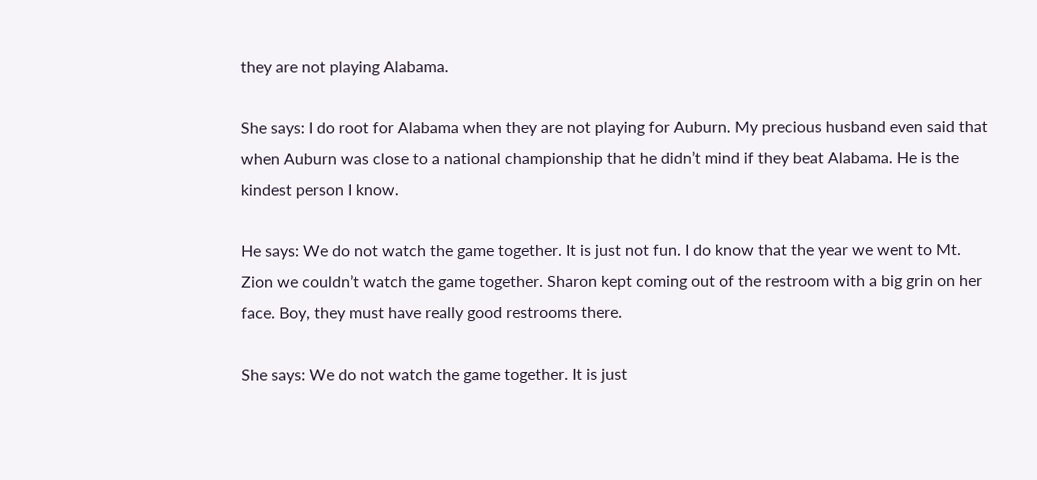they are not playing Alabama.

She says: I do root for Alabama when they are not playing for Auburn. My precious husband even said that when Auburn was close to a national championship that he didn’t mind if they beat Alabama. He is the kindest person I know.

He says: We do not watch the game together. It is just not fun. I do know that the year we went to Mt. Zion we couldn’t watch the game together. Sharon kept coming out of the restroom with a big grin on her face. Boy, they must have really good restrooms there.

She says: We do not watch the game together. It is just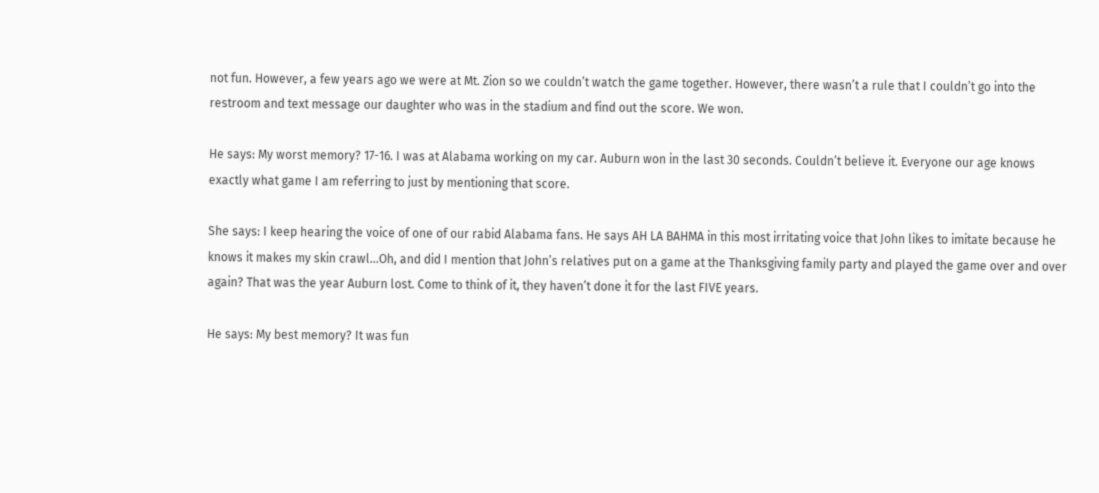not fun. However, a few years ago we were at Mt. Zion so we couldn’t watch the game together. However, there wasn’t a rule that I couldn’t go into the restroom and text message our daughter who was in the stadium and find out the score. We won.

He says: My worst memory? 17-16. I was at Alabama working on my car. Auburn won in the last 30 seconds. Couldn’t believe it. Everyone our age knows exactly what game I am referring to just by mentioning that score.

She says: I keep hearing the voice of one of our rabid Alabama fans. He says AH LA BAHMA in this most irritating voice that John likes to imitate because he knows it makes my skin crawl…Oh, and did I mention that John’s relatives put on a game at the Thanksgiving family party and played the game over and over again? That was the year Auburn lost. Come to think of it, they haven’t done it for the last FIVE years.

He says: My best memory? It was fun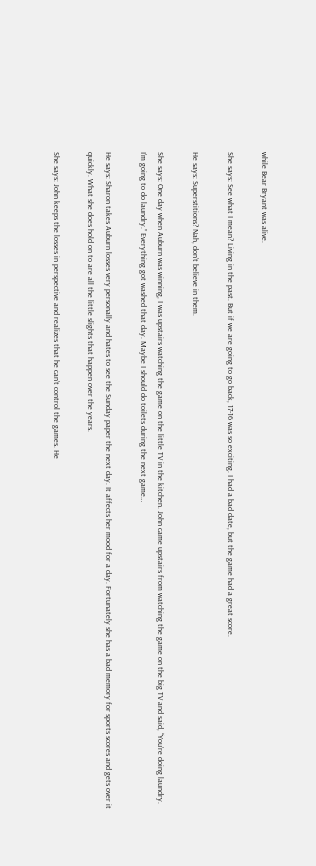while Bear Bryant was alive.

She says: See what I mean? Living in the past. But if we are going to go back, 17-16 was so exciting. I had a bad date, but the game had a great score.

He says: Superstitions? Nah, don’t believe in them.

She says: One day when Auburn was winning, I was upstairs watching the game on the little TV in the kitchen. John came upstairs from watching the game on the big TV and said, “You’re doing laundry. I’m going to do laundry.” Everything got washed that day. Maybe I should do toilets during the next game…

He says: Sharon takes Auburn losses very personally and hates to see the Sunday paper the next day. It affects her mood for a day. Fortunately she has a bad memory for sports scores and gets over it quickly. What she does hold on to are all the little slights that happen over the years.

She says: John keeps the losses in perspective and realizes that he can’t control the games. He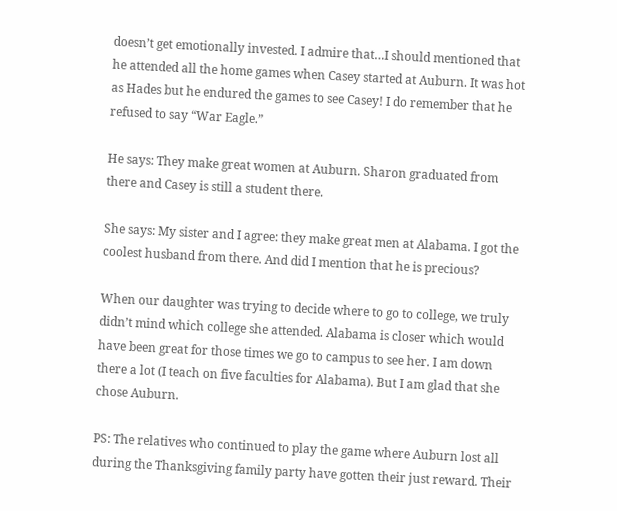doesn’t get emotionally invested. I admire that…I should mentioned that he attended all the home games when Casey started at Auburn. It was hot as Hades but he endured the games to see Casey! I do remember that he refused to say “War Eagle.”

He says: They make great women at Auburn. Sharon graduated from there and Casey is still a student there.

She says: My sister and I agree: they make great men at Alabama. I got the coolest husband from there. And did I mention that he is precious?

When our daughter was trying to decide where to go to college, we truly didn’t mind which college she attended. Alabama is closer which would have been great for those times we go to campus to see her. I am down there a lot (I teach on five faculties for Alabama). But I am glad that she chose Auburn.

PS: The relatives who continued to play the game where Auburn lost all during the Thanksgiving family party have gotten their just reward. Their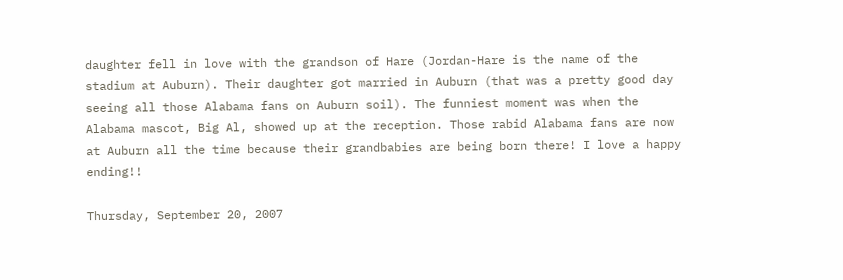daughter fell in love with the grandson of Hare (Jordan-Hare is the name of the stadium at Auburn). Their daughter got married in Auburn (that was a pretty good day seeing all those Alabama fans on Auburn soil). The funniest moment was when the Alabama mascot, Big Al, showed up at the reception. Those rabid Alabama fans are now at Auburn all the time because their grandbabies are being born there! I love a happy ending!!

Thursday, September 20, 2007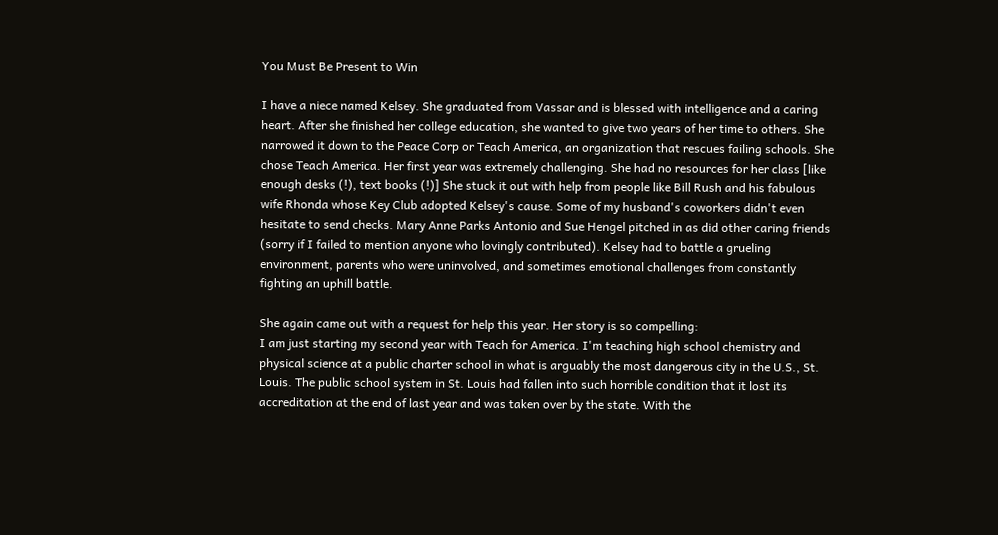You Must Be Present to Win

I have a niece named Kelsey. She graduated from Vassar and is blessed with intelligence and a caring heart. After she finished her college education, she wanted to give two years of her time to others. She narrowed it down to the Peace Corp or Teach America, an organization that rescues failing schools. She chose Teach America. Her first year was extremely challenging. She had no resources for her class [like enough desks (!), text books (!)] She stuck it out with help from people like Bill Rush and his fabulous wife Rhonda whose Key Club adopted Kelsey's cause. Some of my husband's coworkers didn't even hesitate to send checks. Mary Anne Parks Antonio and Sue Hengel pitched in as did other caring friends (sorry if I failed to mention anyone who lovingly contributed). Kelsey had to battle a grueling environment, parents who were uninvolved, and sometimes emotional challenges from constantly fighting an uphill battle.

She again came out with a request for help this year. Her story is so compelling:
I am just starting my second year with Teach for America. I'm teaching high school chemistry and physical science at a public charter school in what is arguably the most dangerous city in the U.S., St. Louis. The public school system in St. Louis had fallen into such horrible condition that it lost its accreditation at the end of last year and was taken over by the state. With the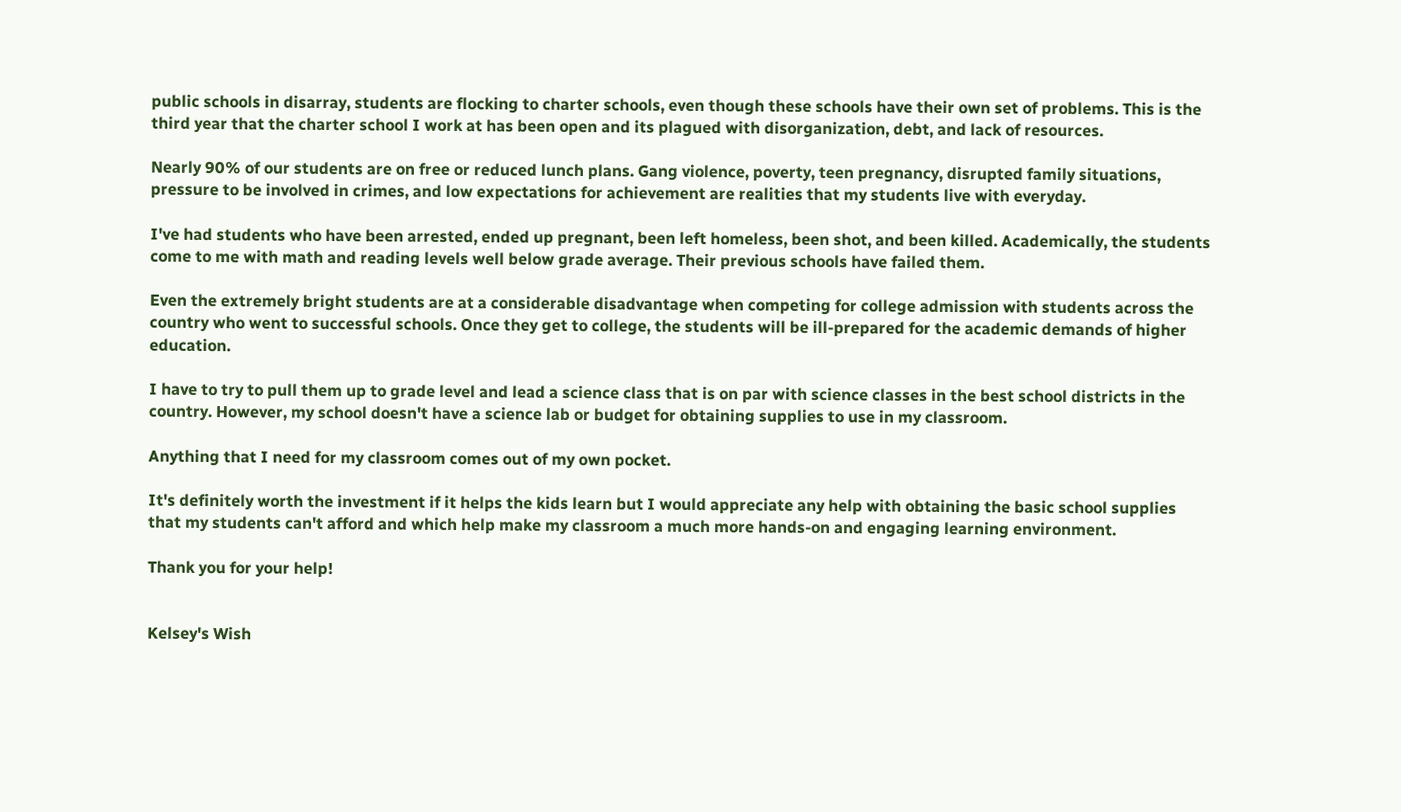public schools in disarray, students are flocking to charter schools, even though these schools have their own set of problems. This is the third year that the charter school I work at has been open and its plagued with disorganization, debt, and lack of resources.

Nearly 90% of our students are on free or reduced lunch plans. Gang violence, poverty, teen pregnancy, disrupted family situations, pressure to be involved in crimes, and low expectations for achievement are realities that my students live with everyday.

I've had students who have been arrested, ended up pregnant, been left homeless, been shot, and been killed. Academically, the students come to me with math and reading levels well below grade average. Their previous schools have failed them.

Even the extremely bright students are at a considerable disadvantage when competing for college admission with students across the country who went to successful schools. Once they get to college, the students will be ill-prepared for the academic demands of higher education.

I have to try to pull them up to grade level and lead a science class that is on par with science classes in the best school districts in the country. However, my school doesn't have a science lab or budget for obtaining supplies to use in my classroom.

Anything that I need for my classroom comes out of my own pocket.

It's definitely worth the investment if it helps the kids learn but I would appreciate any help with obtaining the basic school supplies that my students can't afford and which help make my classroom a much more hands-on and engaging learning environment.

Thank you for your help!


Kelsey's Wish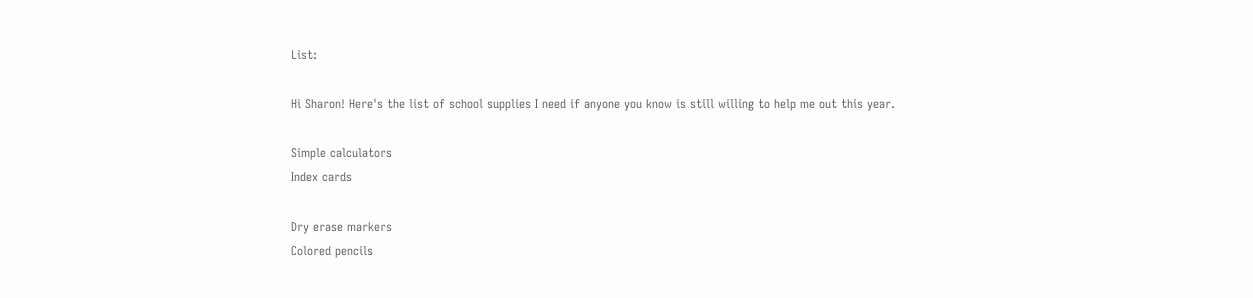List:

Hi Sharon! Here's the list of school supplies I need if anyone you know is still willing to help me out this year.

Simple calculators
Index cards

Dry erase markers
Colored pencils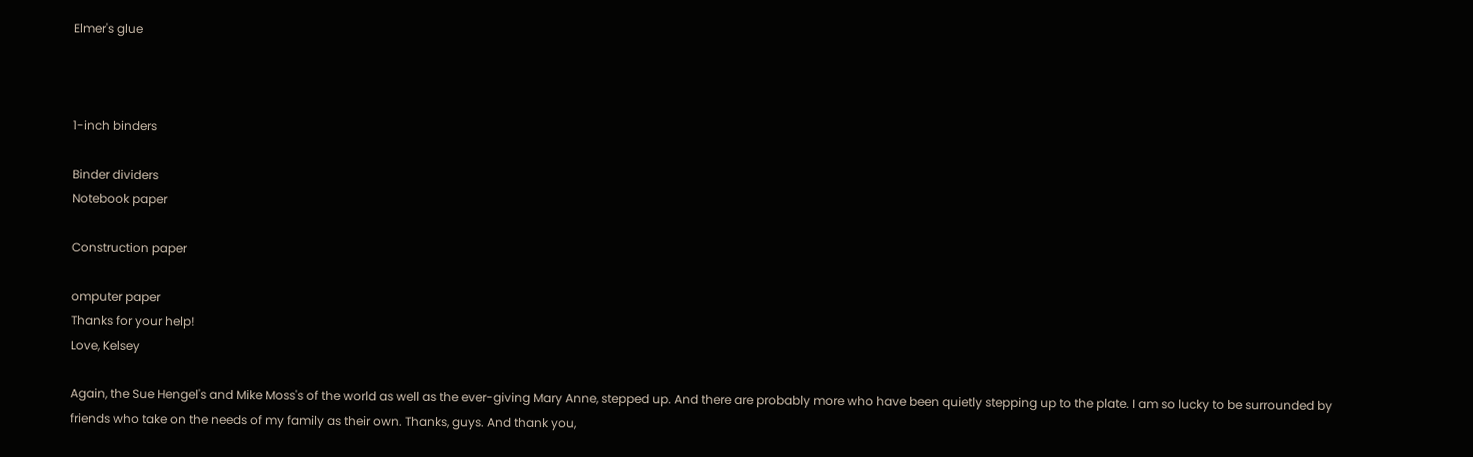Elmer's glue



1-inch binders

Binder dividers
Notebook paper

Construction paper

omputer paper
Thanks for your help!
Love, Kelsey

Again, the Sue Hengel's and Mike Moss's of the world as well as the ever-giving Mary Anne, stepped up. And there are probably more who have been quietly stepping up to the plate. I am so lucky to be surrounded by friends who take on the needs of my family as their own. Thanks, guys. And thank you,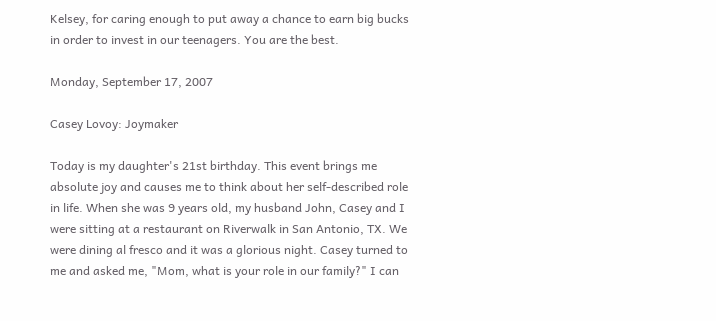Kelsey, for caring enough to put away a chance to earn big bucks in order to invest in our teenagers. You are the best.

Monday, September 17, 2007

Casey Lovoy: Joymaker

Today is my daughter's 21st birthday. This event brings me absolute joy and causes me to think about her self-described role in life. When she was 9 years old, my husband John, Casey and I were sitting at a restaurant on Riverwalk in San Antonio, TX. We were dining al fresco and it was a glorious night. Casey turned to me and asked me, "Mom, what is your role in our family?" I can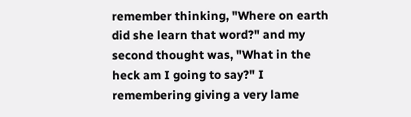remember thinking, "Where on earth did she learn that word?" and my second thought was, "What in the heck am I going to say?" I remembering giving a very lame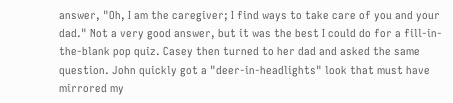answer, "Oh, I am the caregiver; I find ways to take care of you and your dad." Not a very good answer, but it was the best I could do for a fill-in-the-blank pop quiz. Casey then turned to her dad and asked the same question. John quickly got a "deer-in-headlights" look that must have mirrored my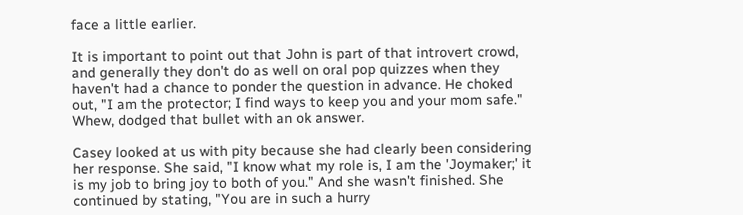face a little earlier.

It is important to point out that John is part of that introvert crowd, and generally they don't do as well on oral pop quizzes when they haven't had a chance to ponder the question in advance. He choked out, "I am the protector; I find ways to keep you and your mom safe." Whew, dodged that bullet with an ok answer.

Casey looked at us with pity because she had clearly been considering her response. She said, "I know what my role is, I am the 'Joymaker;' it is my job to bring joy to both of you." And she wasn't finished. She continued by stating, "You are in such a hurry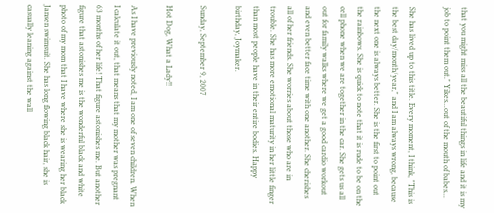that you might miss all the beautiful things in life and it is my job to point them out." Yikes...out of the mouth of babes...

She has lived up to this title. Every moment, I think, "This is the best day/month/year," and I am always wrong, because the next one is always better. She is the first to point out the rainbows. She is quick to note that it is rude to be on the cell phone when we are together in the car. She gets us all out for family walks where we get a good cardio workout and even better face time with one another. She cherishes all of her friends. She worries about those who are in trouble. She has more emotional maturity in her little finger than most people have in their entire bodies. Happy birthday, Joymaker.

Sunday, September 9, 2007

Hot Dog, What a Lady!!

As I have previously noted, I am one of seven children. When I calculate it out, that means that my mother was pregnant 63 months of her life! That figure astonishes me. But another figure that astonishes me is the wonderful black and white photo of my mom that I have where she is wearing her black Jansen swimsuit. She has long flowing black hair, she is casually leaning against the wall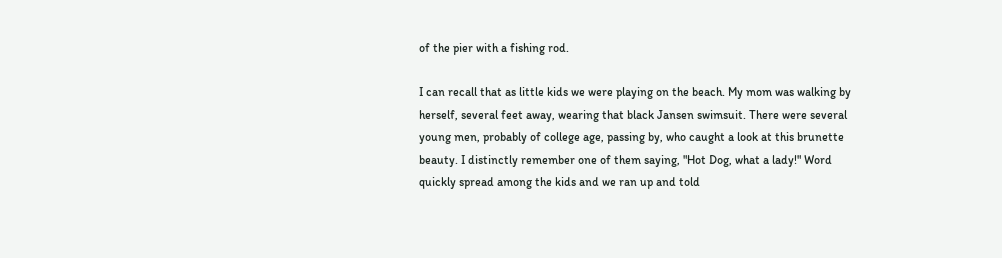of the pier with a fishing rod.

I can recall that as little kids we were playing on the beach. My mom was walking by herself, several feet away, wearing that black Jansen swimsuit. There were several young men, probably of college age, passing by, who caught a look at this brunette beauty. I distinctly remember one of them saying, "Hot Dog, what a lady!" Word quickly spread among the kids and we ran up and told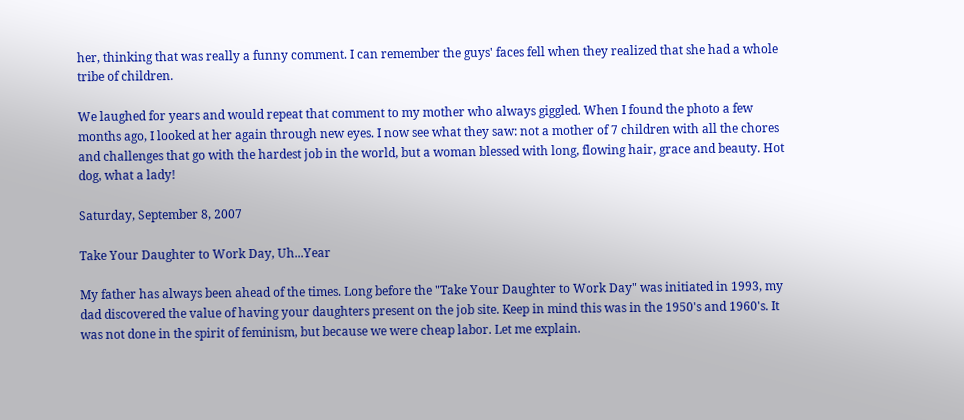her, thinking that was really a funny comment. I can remember the guys' faces fell when they realized that she had a whole tribe of children.

We laughed for years and would repeat that comment to my mother who always giggled. When I found the photo a few months ago, I looked at her again through new eyes. I now see what they saw: not a mother of 7 children with all the chores and challenges that go with the hardest job in the world, but a woman blessed with long, flowing hair, grace and beauty. Hot dog, what a lady!

Saturday, September 8, 2007

Take Your Daughter to Work Day, Uh...Year

My father has always been ahead of the times. Long before the "Take Your Daughter to Work Day" was initiated in 1993, my dad discovered the value of having your daughters present on the job site. Keep in mind this was in the 1950's and 1960's. It was not done in the spirit of feminism, but because we were cheap labor. Let me explain.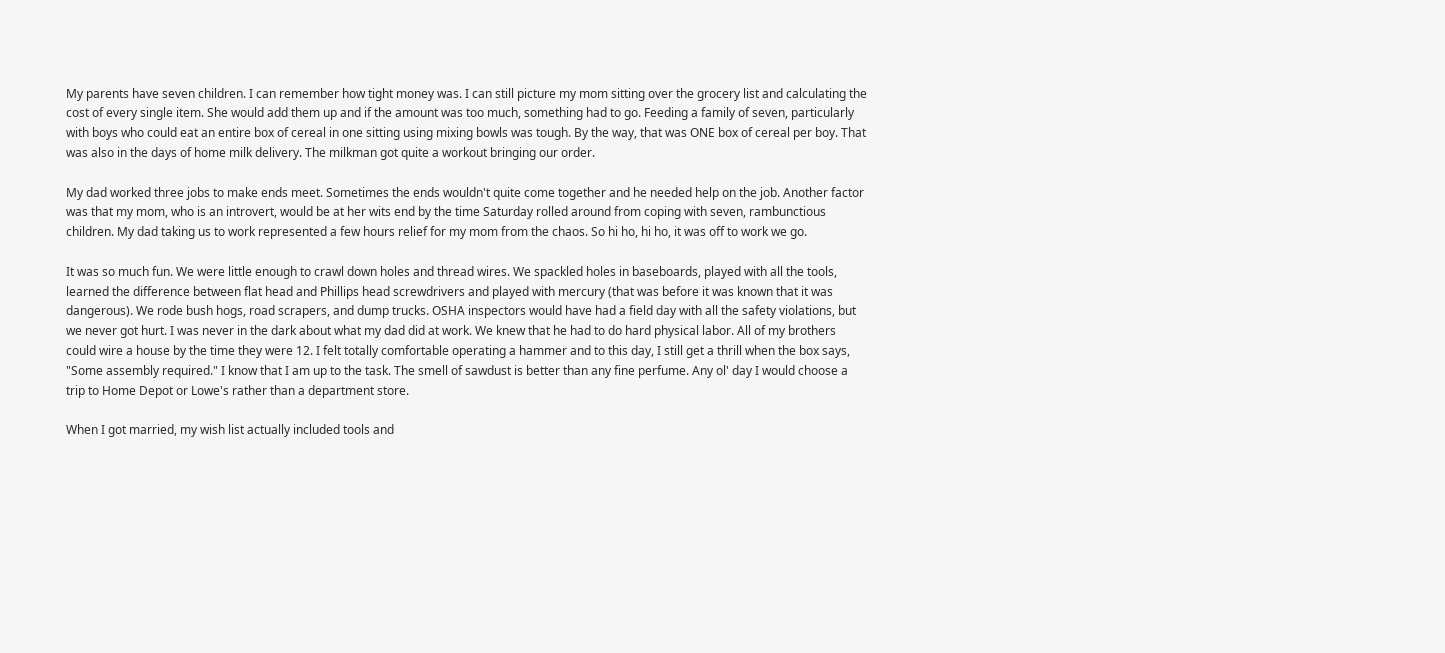My parents have seven children. I can remember how tight money was. I can still picture my mom sitting over the grocery list and calculating the cost of every single item. She would add them up and if the amount was too much, something had to go. Feeding a family of seven, particularly with boys who could eat an entire box of cereal in one sitting using mixing bowls was tough. By the way, that was ONE box of cereal per boy. That was also in the days of home milk delivery. The milkman got quite a workout bringing our order.

My dad worked three jobs to make ends meet. Sometimes the ends wouldn't quite come together and he needed help on the job. Another factor was that my mom, who is an introvert, would be at her wits end by the time Saturday rolled around from coping with seven, rambunctious children. My dad taking us to work represented a few hours relief for my mom from the chaos. So hi ho, hi ho, it was off to work we go.

It was so much fun. We were little enough to crawl down holes and thread wires. We spackled holes in baseboards, played with all the tools, learned the difference between flat head and Phillips head screwdrivers and played with mercury (that was before it was known that it was dangerous). We rode bush hogs, road scrapers, and dump trucks. OSHA inspectors would have had a field day with all the safety violations, but we never got hurt. I was never in the dark about what my dad did at work. We knew that he had to do hard physical labor. All of my brothers could wire a house by the time they were 12. I felt totally comfortable operating a hammer and to this day, I still get a thrill when the box says, "Some assembly required." I know that I am up to the task. The smell of sawdust is better than any fine perfume. Any ol' day I would choose a trip to Home Depot or Lowe's rather than a department store.

When I got married, my wish list actually included tools and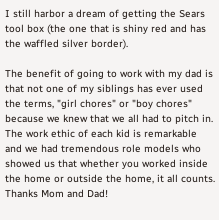I still harbor a dream of getting the Sears tool box (the one that is shiny red and has the waffled silver border).

The benefit of going to work with my dad is that not one of my siblings has ever used the terms, "girl chores" or "boy chores" because we knew that we all had to pitch in. The work ethic of each kid is remarkable and we had tremendous role models who showed us that whether you worked inside the home or outside the home, it all counts. Thanks Mom and Dad!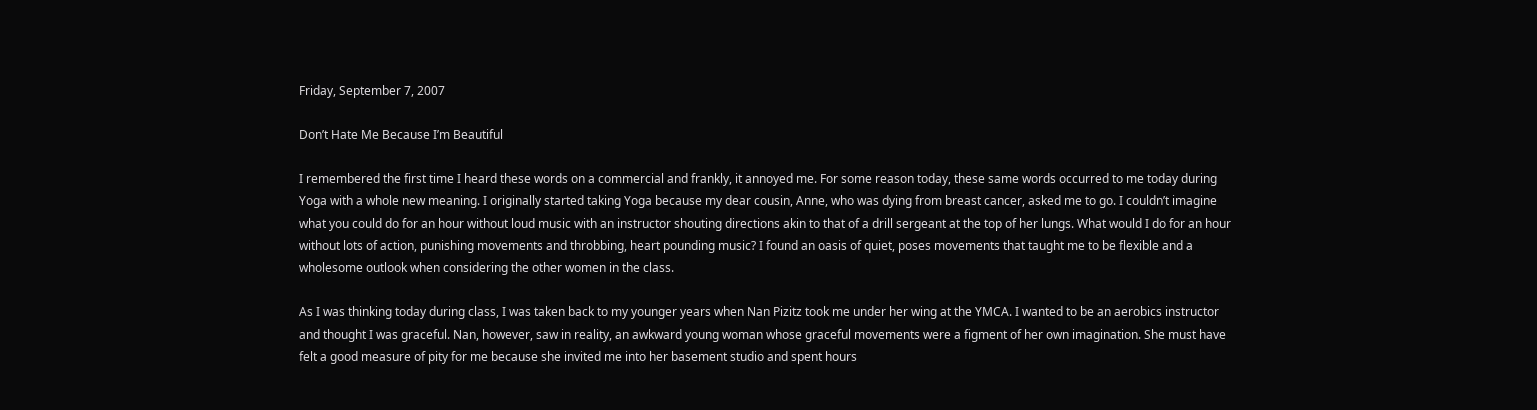Friday, September 7, 2007

Don’t Hate Me Because I’m Beautiful

I remembered the first time I heard these words on a commercial and frankly, it annoyed me. For some reason today, these same words occurred to me today during Yoga with a whole new meaning. I originally started taking Yoga because my dear cousin, Anne, who was dying from breast cancer, asked me to go. I couldn’t imagine what you could do for an hour without loud music with an instructor shouting directions akin to that of a drill sergeant at the top of her lungs. What would I do for an hour without lots of action, punishing movements and throbbing, heart pounding music? I found an oasis of quiet, poses movements that taught me to be flexible and a wholesome outlook when considering the other women in the class.

As I was thinking today during class, I was taken back to my younger years when Nan Pizitz took me under her wing at the YMCA. I wanted to be an aerobics instructor and thought I was graceful. Nan, however, saw in reality, an awkward young woman whose graceful movements were a figment of her own imagination. She must have felt a good measure of pity for me because she invited me into her basement studio and spent hours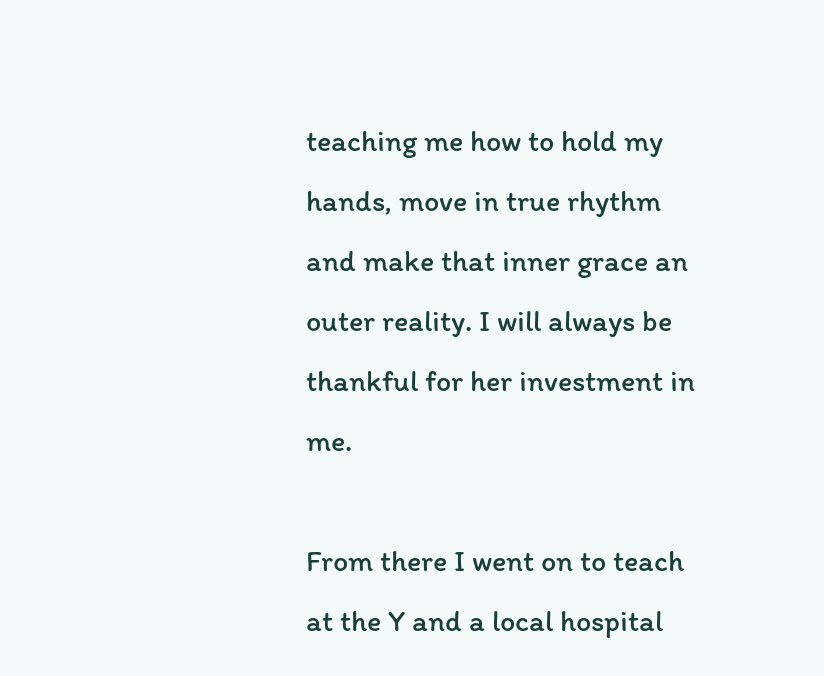teaching me how to hold my hands, move in true rhythm and make that inner grace an outer reality. I will always be thankful for her investment in me.

From there I went on to teach at the Y and a local hospital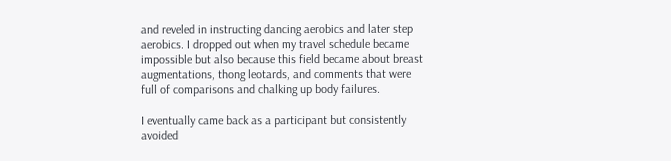and reveled in instructing dancing aerobics and later step aerobics. I dropped out when my travel schedule became impossible but also because this field became about breast augmentations, thong leotards, and comments that were full of comparisons and chalking up body failures.

I eventually came back as a participant but consistently avoided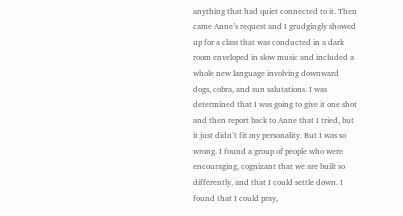anything that had quiet connected to it. Then came Anne’s request and I grudgingly showed up for a class that was conducted in a dark room enveloped in slow music and included a whole new language involving downward dogs, cobra, and sun salutations. I was determined that I was going to give it one shot and then report back to Anne that I tried, but it just didn’t fit my personality. But I was so wrong. I found a group of people who were encouraging, cognizant that we are built so differently, and that I could settle down. I found that I could pray,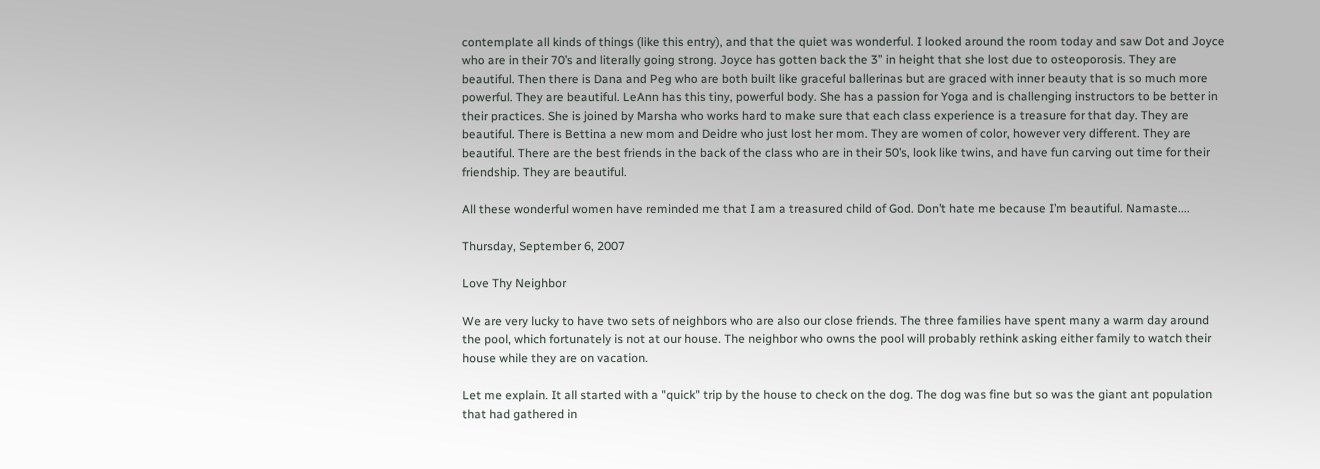contemplate all kinds of things (like this entry), and that the quiet was wonderful. I looked around the room today and saw Dot and Joyce who are in their 70’s and literally going strong. Joyce has gotten back the 3” in height that she lost due to osteoporosis. They are beautiful. Then there is Dana and Peg who are both built like graceful ballerinas but are graced with inner beauty that is so much more powerful. They are beautiful. LeAnn has this tiny, powerful body. She has a passion for Yoga and is challenging instructors to be better in their practices. She is joined by Marsha who works hard to make sure that each class experience is a treasure for that day. They are beautiful. There is Bettina a new mom and Deidre who just lost her mom. They are women of color, however very different. They are beautiful. There are the best friends in the back of the class who are in their 50’s, look like twins, and have fun carving out time for their friendship. They are beautiful.

All these wonderful women have reminded me that I am a treasured child of God. Don’t hate me because I’m beautiful. Namaste....

Thursday, September 6, 2007

Love Thy Neighbor

We are very lucky to have two sets of neighbors who are also our close friends. The three families have spent many a warm day around the pool, which fortunately is not at our house. The neighbor who owns the pool will probably rethink asking either family to watch their house while they are on vacation.

Let me explain. It all started with a "quick" trip by the house to check on the dog. The dog was fine but so was the giant ant population that had gathered in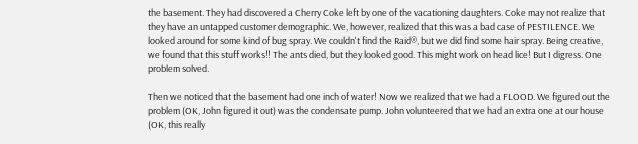the basement. They had discovered a Cherry Coke left by one of the vacationing daughters. Coke may not realize that they have an untapped customer demographic. We, however, realized that this was a bad case of PESTILENCE. We looked around for some kind of bug spray. We couldn't find the Raid®, but we did find some hair spray. Being creative, we found that this stuff works!! The ants died, but they looked good. This might work on head lice! But I digress. One problem solved.

Then we noticed that the basement had one inch of water! Now we realized that we had a FLOOD. We figured out the problem (OK, John figured it out) was the condensate pump. John volunteered that we had an extra one at our house (OK, this really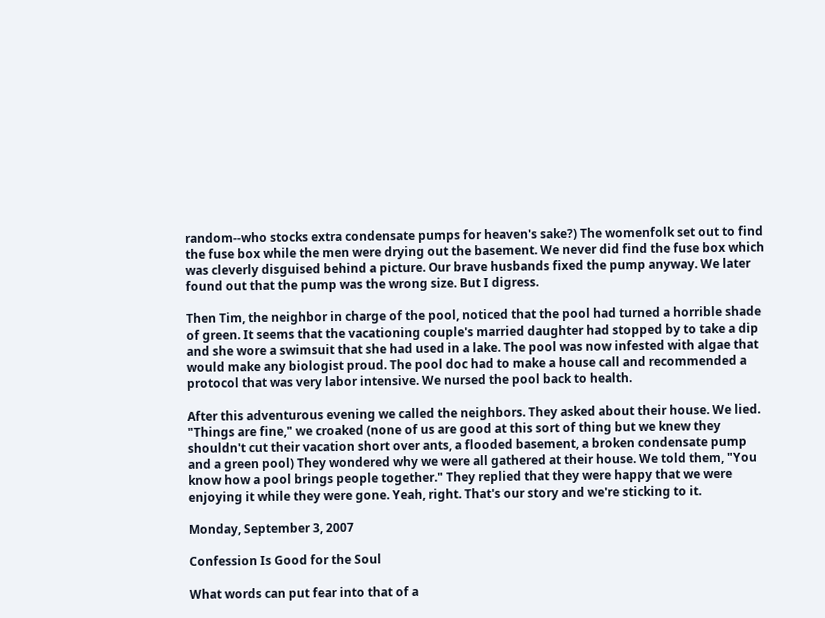random--who stocks extra condensate pumps for heaven's sake?) The womenfolk set out to find the fuse box while the men were drying out the basement. We never did find the fuse box which was cleverly disguised behind a picture. Our brave husbands fixed the pump anyway. We later found out that the pump was the wrong size. But I digress.

Then Tim, the neighbor in charge of the pool, noticed that the pool had turned a horrible shade of green. It seems that the vacationing couple's married daughter had stopped by to take a dip and she wore a swimsuit that she had used in a lake. The pool was now infested with algae that would make any biologist proud. The pool doc had to make a house call and recommended a protocol that was very labor intensive. We nursed the pool back to health.

After this adventurous evening we called the neighbors. They asked about their house. We lied. "Things are fine," we croaked (none of us are good at this sort of thing but we knew they shouldn't cut their vacation short over ants, a flooded basement, a broken condensate pump and a green pool) They wondered why we were all gathered at their house. We told them, "You know how a pool brings people together." They replied that they were happy that we were enjoying it while they were gone. Yeah, right. That's our story and we're sticking to it.

Monday, September 3, 2007

Confession Is Good for the Soul

What words can put fear into that of a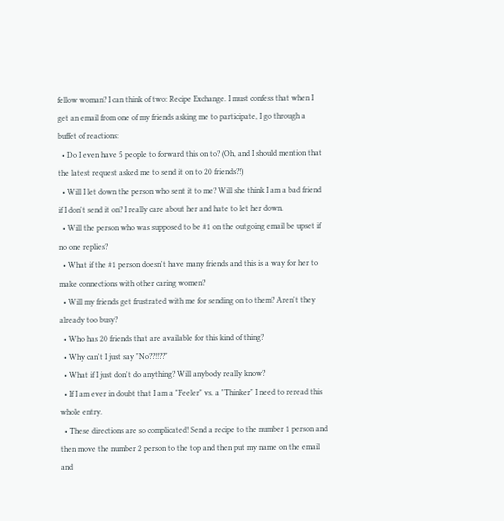fellow woman? I can think of two: Recipe Exchange. I must confess that when I get an email from one of my friends asking me to participate, I go through a buffet of reactions:
  • Do I even have 5 people to forward this on to? (Oh, and I should mention that the latest request asked me to send it on to 20 friends?!)
  • Will I let down the person who sent it to me? Will she think I am a bad friend if I don't send it on? I really care about her and hate to let her down.
  • Will the person who was supposed to be #1 on the outgoing email be upset if no one replies?
  • What if the #1 person doesn't have many friends and this is a way for her to make connections with other caring women?
  • Will my friends get frustrated with me for sending on to them? Aren't they already too busy?
  • Who has 20 friends that are available for this kind of thing?
  • Why can't I just say "No??!!??"
  • What if I just don't do anything? Will anybody really know?
  • If I am ever in doubt that I am a "Feeler" vs. a "Thinker" I need to reread this whole entry.
  • These directions are so complicated! Send a recipe to the number 1 person and then move the number 2 person to the top and then put my name on the email and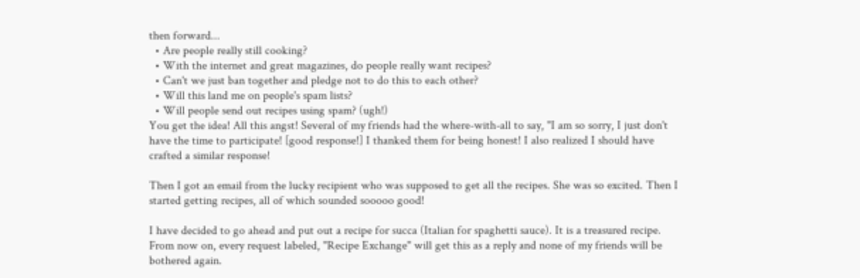then forward...
  • Are people really still cooking?
  • With the internet and great magazines, do people really want recipes?
  • Can't we just ban together and pledge not to do this to each other?
  • Will this land me on people's spam lists?
  • Will people send out recipes using spam? (ugh!)
You get the idea! All this angst! Several of my friends had the where-with-all to say, "I am so sorry, I just don't have the time to participate! [good response!] I thanked them for being honest! I also realized I should have crafted a similar response!

Then I got an email from the lucky recipient who was supposed to get all the recipes. She was so excited. Then I started getting recipes, all of which sounded sooooo good!

I have decided to go ahead and put out a recipe for succa (Italian for spaghetti sauce). It is a treasured recipe. From now on, every request labeled, "Recipe Exchange" will get this as a reply and none of my friends will be bothered again.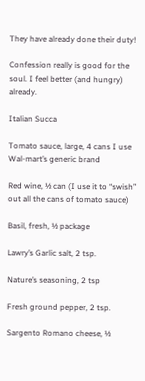They have already done their duty!

Confession really is good for the soul. I feel better (and hungry) already.

Italian Succa

Tomato sauce, large, 4 cans I use Wal-mart’s generic brand

Red wine, ½ can (I use it to “swish” out all the cans of tomato sauce)

Basil, fresh, ½ package

Lawry’s Garlic salt, 2 tsp.

Nature’s seasoning, 2 tsp

Fresh ground pepper, 2 tsp.

Sargento Romano cheese, ½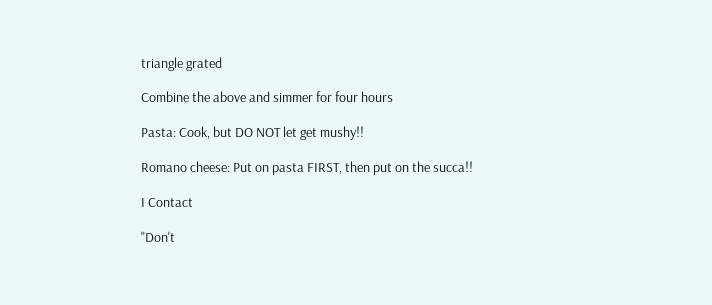triangle grated

Combine the above and simmer for four hours

Pasta: Cook, but DO NOT let get mushy!!

Romano cheese: Put on pasta FIRST, then put on the succa!!

I Contact

"Don't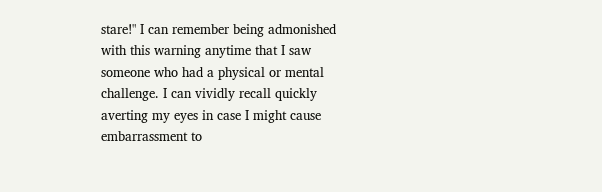stare!" I can remember being admonished with this warning anytime that I saw someone who had a physical or mental challenge. I can vividly recall quickly averting my eyes in case I might cause embarrassment to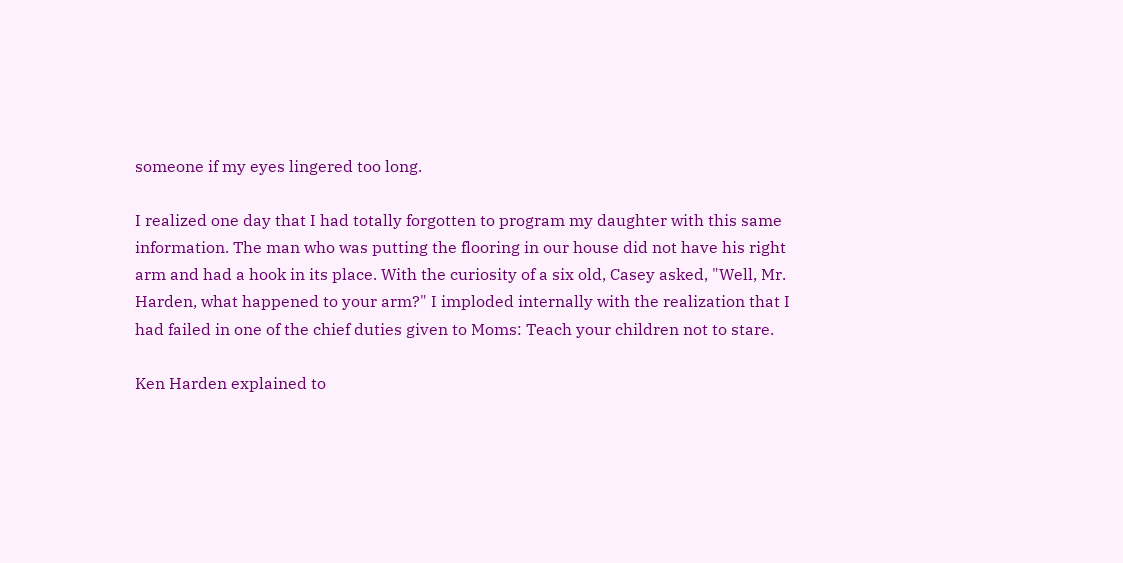someone if my eyes lingered too long.

I realized one day that I had totally forgotten to program my daughter with this same information. The man who was putting the flooring in our house did not have his right arm and had a hook in its place. With the curiosity of a six old, Casey asked, "Well, Mr. Harden, what happened to your arm?" I imploded internally with the realization that I had failed in one of the chief duties given to Moms: Teach your children not to stare.

Ken Harden explained to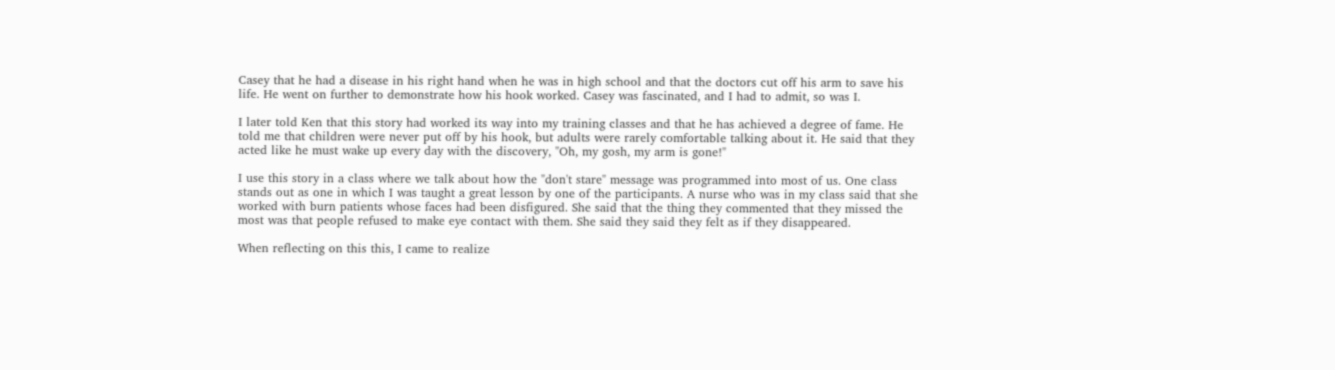Casey that he had a disease in his right hand when he was in high school and that the doctors cut off his arm to save his life. He went on further to demonstrate how his hook worked. Casey was fascinated, and I had to admit, so was I.

I later told Ken that this story had worked its way into my training classes and that he has achieved a degree of fame. He told me that children were never put off by his hook, but adults were rarely comfortable talking about it. He said that they acted like he must wake up every day with the discovery, "Oh, my gosh, my arm is gone!"

I use this story in a class where we talk about how the "don't stare" message was programmed into most of us. One class stands out as one in which I was taught a great lesson by one of the participants. A nurse who was in my class said that she worked with burn patients whose faces had been disfigured. She said that the thing they commented that they missed the most was that people refused to make eye contact with them. She said they said they felt as if they disappeared.

When reflecting on this this, I came to realize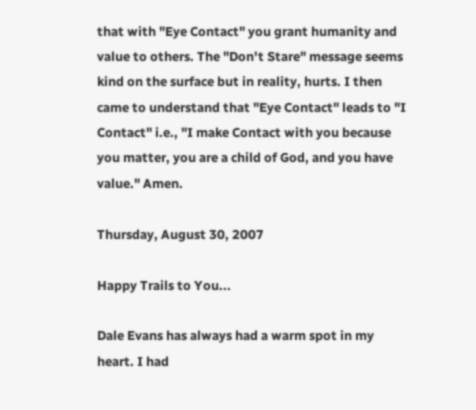that with "Eye Contact" you grant humanity and value to others. The "Don't Stare" message seems kind on the surface but in reality, hurts. I then came to understand that "Eye Contact" leads to "I Contact" i.e., "I make Contact with you because you matter, you are a child of God, and you have value." Amen.

Thursday, August 30, 2007

Happy Trails to You...

Dale Evans has always had a warm spot in my heart. I had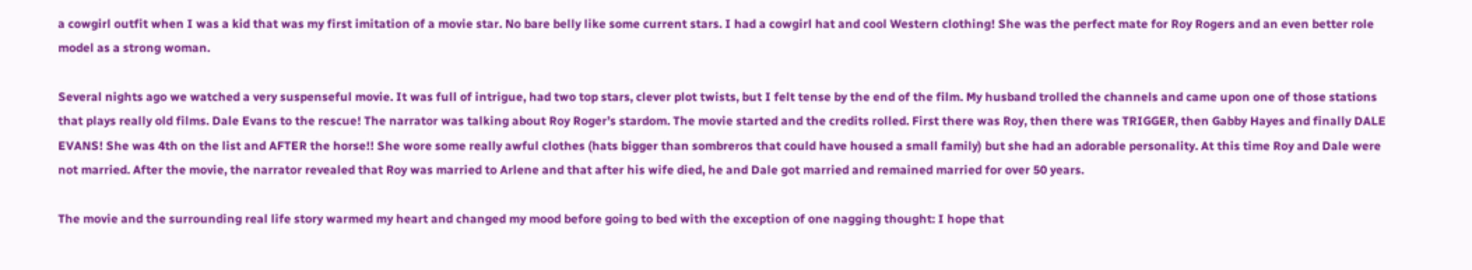a cowgirl outfit when I was a kid that was my first imitation of a movie star. No bare belly like some current stars. I had a cowgirl hat and cool Western clothing! She was the perfect mate for Roy Rogers and an even better role model as a strong woman.

Several nights ago we watched a very suspenseful movie. It was full of intrigue, had two top stars, clever plot twists, but I felt tense by the end of the film. My husband trolled the channels and came upon one of those stations that plays really old films. Dale Evans to the rescue! The narrator was talking about Roy Roger’s stardom. The movie started and the credits rolled. First there was Roy, then there was TRIGGER, then Gabby Hayes and finally DALE EVANS! She was 4th on the list and AFTER the horse!! She wore some really awful clothes (hats bigger than sombreros that could have housed a small family) but she had an adorable personality. At this time Roy and Dale were not married. After the movie, the narrator revealed that Roy was married to Arlene and that after his wife died, he and Dale got married and remained married for over 50 years.

The movie and the surrounding real life story warmed my heart and changed my mood before going to bed with the exception of one nagging thought: I hope that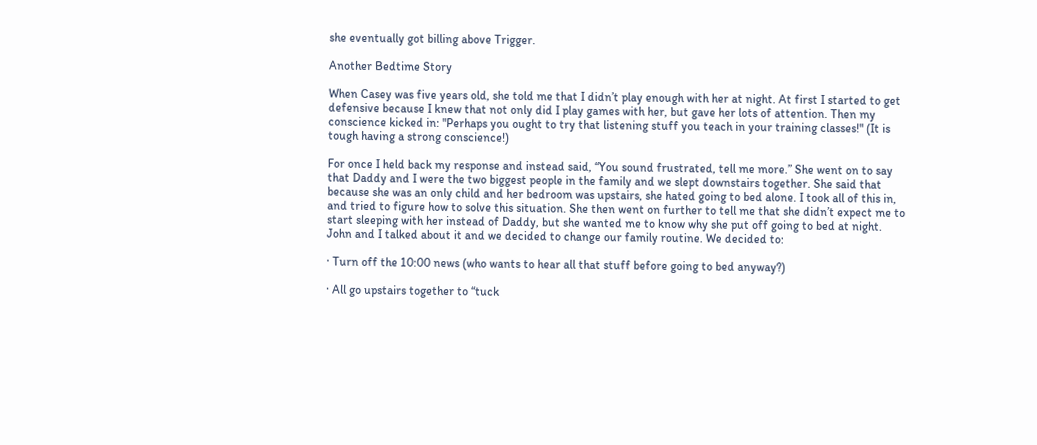she eventually got billing above Trigger.

Another Bedtime Story

When Casey was five years old, she told me that I didn’t play enough with her at night. At first I started to get defensive because I knew that not only did I play games with her, but gave her lots of attention. Then my conscience kicked in: "Perhaps you ought to try that listening stuff you teach in your training classes!" (It is tough having a strong conscience!)

For once I held back my response and instead said, “You sound frustrated, tell me more.” She went on to say that Daddy and I were the two biggest people in the family and we slept downstairs together. She said that because she was an only child and her bedroom was upstairs, she hated going to bed alone. I took all of this in, and tried to figure how to solve this situation. She then went on further to tell me that she didn’t expect me to start sleeping with her instead of Daddy, but she wanted me to know why she put off going to bed at night. John and I talked about it and we decided to change our family routine. We decided to:

· Turn off the 10:00 news (who wants to hear all that stuff before going to bed anyway?)

· All go upstairs together to “tuck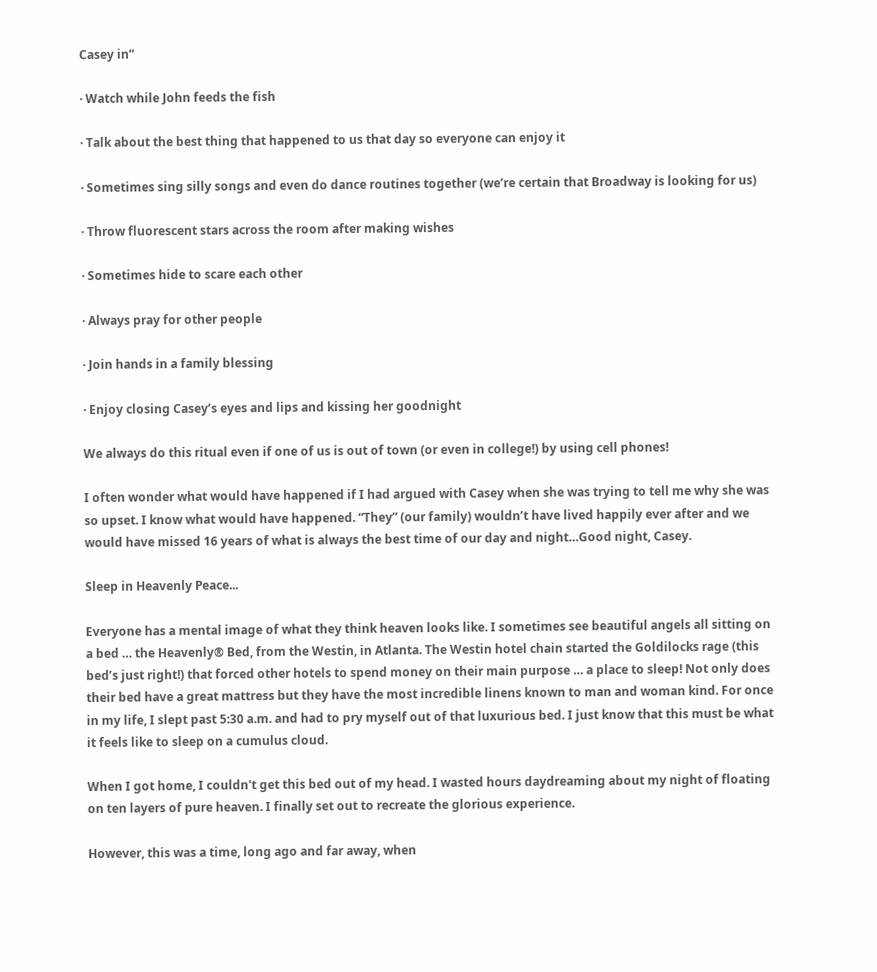Casey in”

· Watch while John feeds the fish

· Talk about the best thing that happened to us that day so everyone can enjoy it

· Sometimes sing silly songs and even do dance routines together (we’re certain that Broadway is looking for us)

· Throw fluorescent stars across the room after making wishes

· Sometimes hide to scare each other

· Always pray for other people

· Join hands in a family blessing

· Enjoy closing Casey’s eyes and lips and kissing her goodnight

We always do this ritual even if one of us is out of town (or even in college!) by using cell phones!

I often wonder what would have happened if I had argued with Casey when she was trying to tell me why she was so upset. I know what would have happened. “They” (our family) wouldn’t have lived happily ever after and we would have missed 16 years of what is always the best time of our day and night…Good night, Casey.

Sleep in Heavenly Peace...

Everyone has a mental image of what they think heaven looks like. I sometimes see beautiful angels all sitting on a bed … the Heavenly® Bed, from the Westin, in Atlanta. The Westin hotel chain started the Goldilocks rage (this bed’s just right!) that forced other hotels to spend money on their main purpose … a place to sleep! Not only does their bed have a great mattress but they have the most incredible linens known to man and woman kind. For once in my life, I slept past 5:30 a.m. and had to pry myself out of that luxurious bed. I just know that this must be what it feels like to sleep on a cumulus cloud.

When I got home, I couldn't get this bed out of my head. I wasted hours daydreaming about my night of floating on ten layers of pure heaven. I finally set out to recreate the glorious experience.

However, this was a time, long ago and far away, when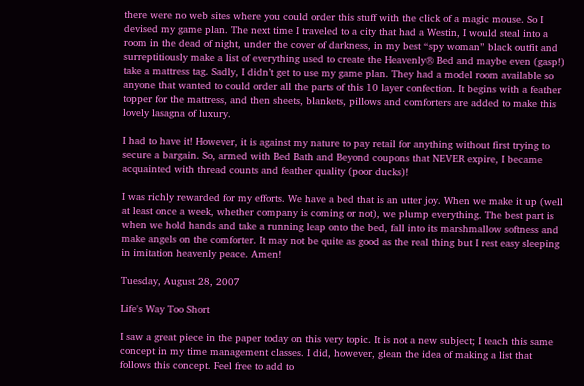there were no web sites where you could order this stuff with the click of a magic mouse. So I devised my game plan. The next time I traveled to a city that had a Westin, I would steal into a room in the dead of night, under the cover of darkness, in my best “spy woman” black outfit and surreptitiously make a list of everything used to create the Heavenly® Bed and maybe even (gasp!) take a mattress tag. Sadly, I didn’t get to use my game plan. They had a model room available so anyone that wanted to could order all the parts of this 10 layer confection. It begins with a feather topper for the mattress, and then sheets, blankets, pillows and comforters are added to make this lovely lasagna of luxury.

I had to have it! However, it is against my nature to pay retail for anything without first trying to secure a bargain. So, armed with Bed Bath and Beyond coupons that NEVER expire, I became acquainted with thread counts and feather quality (poor ducks)!

I was richly rewarded for my efforts. We have a bed that is an utter joy. When we make it up (well at least once a week, whether company is coming or not), we plump everything. The best part is when we hold hands and take a running leap onto the bed, fall into its marshmallow softness and make angels on the comforter. It may not be quite as good as the real thing but I rest easy sleeping in imitation heavenly peace. Amen!

Tuesday, August 28, 2007

Life's Way Too Short

I saw a great piece in the paper today on this very topic. It is not a new subject; I teach this same concept in my time management classes. I did, however, glean the idea of making a list that follows this concept. Feel free to add to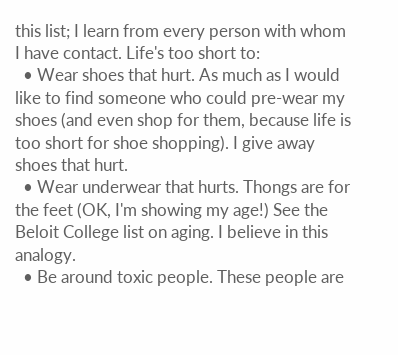this list; I learn from every person with whom I have contact. Life's too short to:
  • Wear shoes that hurt. As much as I would like to find someone who could pre-wear my shoes (and even shop for them, because life is too short for shoe shopping). I give away shoes that hurt.
  • Wear underwear that hurts. Thongs are for the feet (OK, I'm showing my age!) See the Beloit College list on aging. I believe in this analogy.
  • Be around toxic people. These people are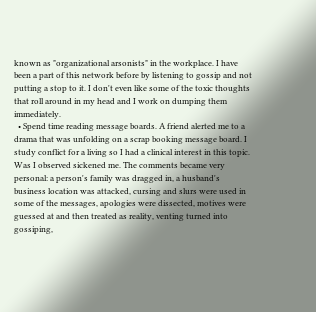known as "organizational arsonists" in the workplace. I have been a part of this network before by listening to gossip and not putting a stop to it. I don't even like some of the toxic thoughts that roll around in my head and I work on dumping them immediately.
  • Spend time reading message boards. A friend alerted me to a drama that was unfolding on a scrap booking message board. I study conflict for a living so I had a clinical interest in this topic. Was I observed sickened me. The comments became very personal: a person's family was dragged in, a husband's business location was attacked, cursing and slurs were used in some of the messages, apologies were dissected, motives were guessed at and then treated as reality, venting turned into gossiping,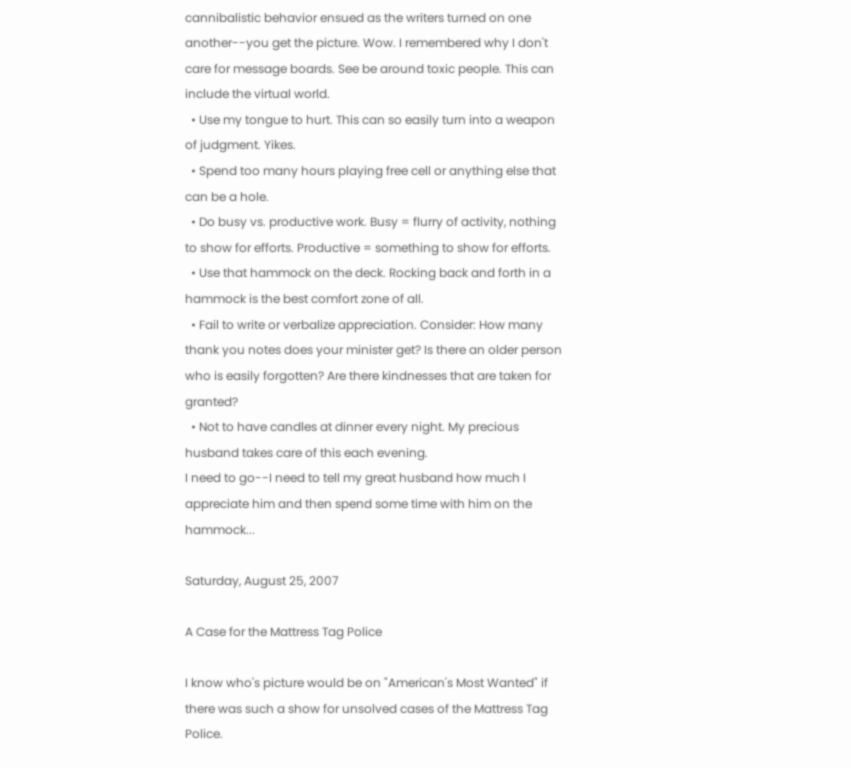cannibalistic behavior ensued as the writers turned on one another--you get the picture. Wow. I remembered why I don't care for message boards. See be around toxic people. This can include the virtual world.
  • Use my tongue to hurt. This can so easily turn into a weapon of judgment. Yikes.
  • Spend too many hours playing free cell or anything else that can be a hole.
  • Do busy vs. productive work. Busy = flurry of activity, nothing to show for efforts. Productive = something to show for efforts.
  • Use that hammock on the deck. Rocking back and forth in a hammock is the best comfort zone of all.
  • Fail to write or verbalize appreciation. Consider: How many thank you notes does your minister get? Is there an older person who is easily forgotten? Are there kindnesses that are taken for granted?
  • Not to have candles at dinner every night. My precious husband takes care of this each evening.
I need to go--I need to tell my great husband how much I appreciate him and then spend some time with him on the hammock...

Saturday, August 25, 2007

A Case for the Mattress Tag Police

I know who's picture would be on "American's Most Wanted" if there was such a show for unsolved cases of the Mattress Tag Police.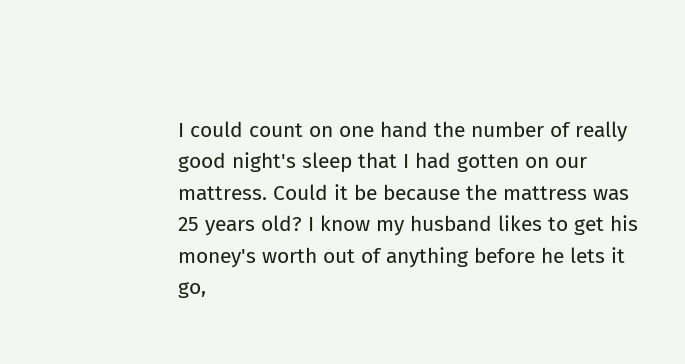I could count on one hand the number of really good night's sleep that I had gotten on our mattress. Could it be because the mattress was 25 years old? I know my husband likes to get his money's worth out of anything before he lets it go,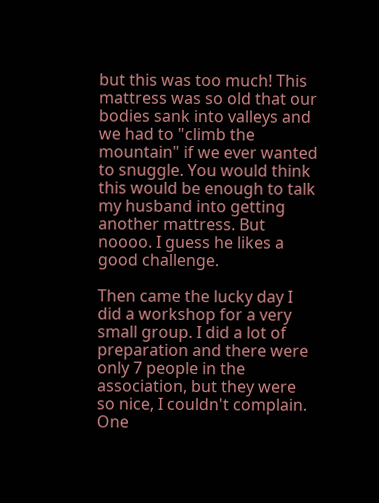but this was too much! This mattress was so old that our bodies sank into valleys and we had to "climb the mountain" if we ever wanted to snuggle. You would think this would be enough to talk my husband into getting another mattress. But noooo. I guess he likes a good challenge.

Then came the lucky day I did a workshop for a very small group. I did a lot of preparation and there were only 7 people in the association, but they were so nice, I couldn't complain. One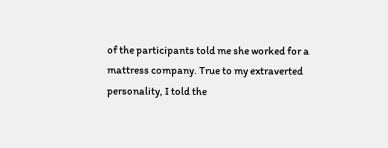of the participants told me she worked for a mattress company. True to my extraverted personality, I told the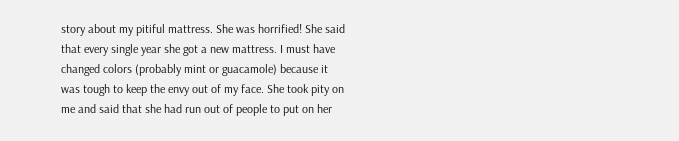story about my pitiful mattress. She was horrified! She said that every single year she got a new mattress. I must have changed colors (probably mint or guacamole) because it was tough to keep the envy out of my face. She took pity on me and said that she had run out of people to put on her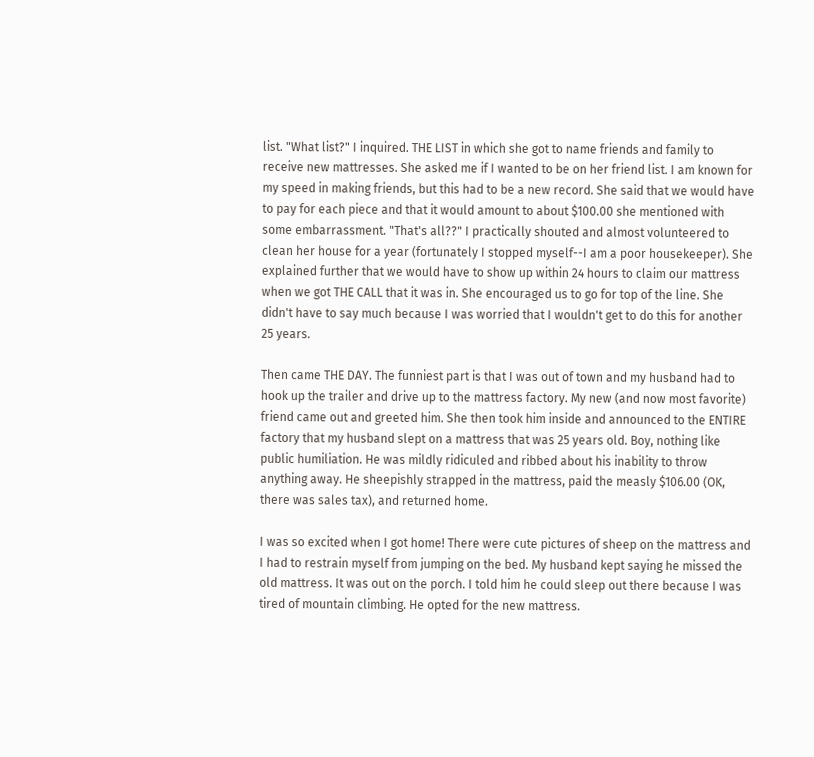list. "What list?" I inquired. THE LIST in which she got to name friends and family to receive new mattresses. She asked me if I wanted to be on her friend list. I am known for my speed in making friends, but this had to be a new record. She said that we would have to pay for each piece and that it would amount to about $100.00 she mentioned with some embarrassment. "That's all??" I practically shouted and almost volunteered to clean her house for a year (fortunately I stopped myself--I am a poor housekeeper). She explained further that we would have to show up within 24 hours to claim our mattress when we got THE CALL that it was in. She encouraged us to go for top of the line. She didn't have to say much because I was worried that I wouldn't get to do this for another 25 years.

Then came THE DAY. The funniest part is that I was out of town and my husband had to hook up the trailer and drive up to the mattress factory. My new (and now most favorite) friend came out and greeted him. She then took him inside and announced to the ENTIRE factory that my husband slept on a mattress that was 25 years old. Boy, nothing like public humiliation. He was mildly ridiculed and ribbed about his inability to throw anything away. He sheepishly strapped in the mattress, paid the measly $106.00 (OK, there was sales tax), and returned home.

I was so excited when I got home! There were cute pictures of sheep on the mattress and I had to restrain myself from jumping on the bed. My husband kept saying he missed the old mattress. It was out on the porch. I told him he could sleep out there because I was tired of mountain climbing. He opted for the new mattress.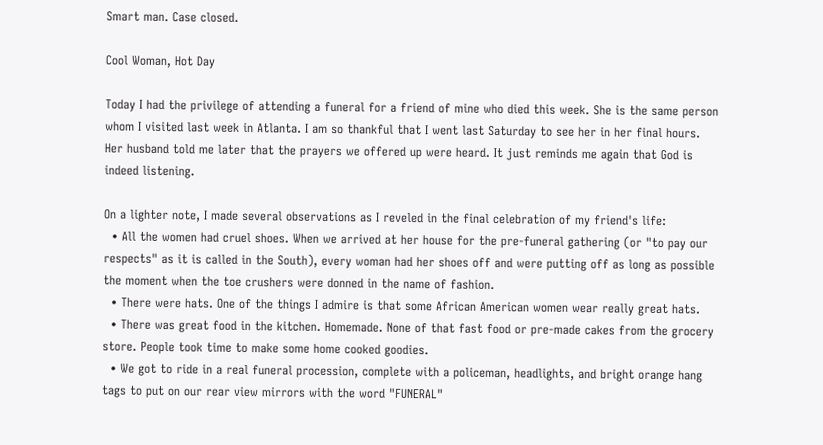Smart man. Case closed.

Cool Woman, Hot Day

Today I had the privilege of attending a funeral for a friend of mine who died this week. She is the same person whom I visited last week in Atlanta. I am so thankful that I went last Saturday to see her in her final hours. Her husband told me later that the prayers we offered up were heard. It just reminds me again that God is indeed listening.

On a lighter note, I made several observations as I reveled in the final celebration of my friend's life:
  • All the women had cruel shoes. When we arrived at her house for the pre-funeral gathering (or "to pay our respects" as it is called in the South), every woman had her shoes off and were putting off as long as possible the moment when the toe crushers were donned in the name of fashion.
  • There were hats. One of the things I admire is that some African American women wear really great hats.
  • There was great food in the kitchen. Homemade. None of that fast food or pre-made cakes from the grocery store. People took time to make some home cooked goodies.
  • We got to ride in a real funeral procession, complete with a policeman, headlights, and bright orange hang tags to put on our rear view mirrors with the word "FUNERAL"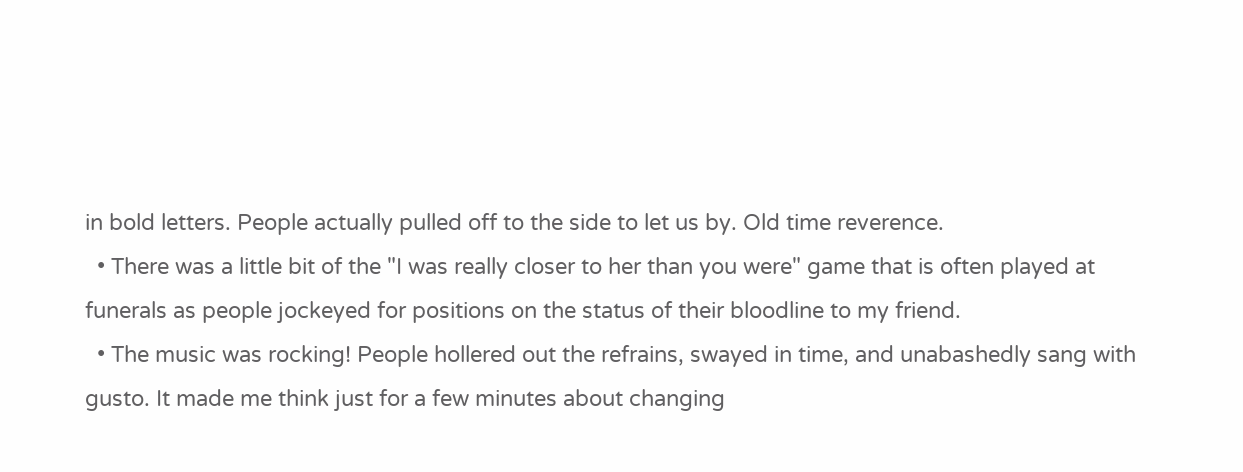in bold letters. People actually pulled off to the side to let us by. Old time reverence.
  • There was a little bit of the "I was really closer to her than you were" game that is often played at funerals as people jockeyed for positions on the status of their bloodline to my friend.
  • The music was rocking! People hollered out the refrains, swayed in time, and unabashedly sang with gusto. It made me think just for a few minutes about changing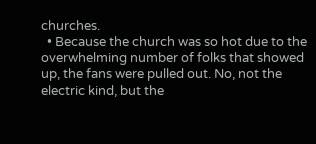churches.
  • Because the church was so hot due to the overwhelming number of folks that showed up, the fans were pulled out. No, not the electric kind, but the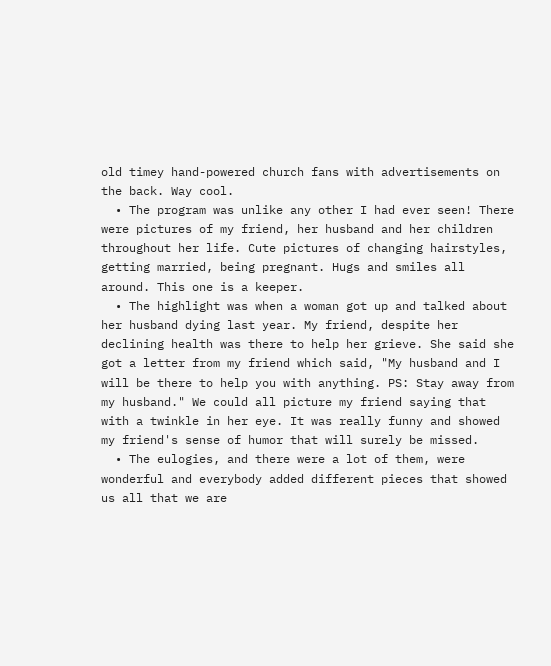old timey hand-powered church fans with advertisements on the back. Way cool.
  • The program was unlike any other I had ever seen! There were pictures of my friend, her husband and her children throughout her life. Cute pictures of changing hairstyles, getting married, being pregnant. Hugs and smiles all around. This one is a keeper.
  • The highlight was when a woman got up and talked about her husband dying last year. My friend, despite her declining health was there to help her grieve. She said she got a letter from my friend which said, "My husband and I will be there to help you with anything. PS: Stay away from my husband." We could all picture my friend saying that with a twinkle in her eye. It was really funny and showed my friend's sense of humor that will surely be missed.
  • The eulogies, and there were a lot of them, were wonderful and everybody added different pieces that showed us all that we are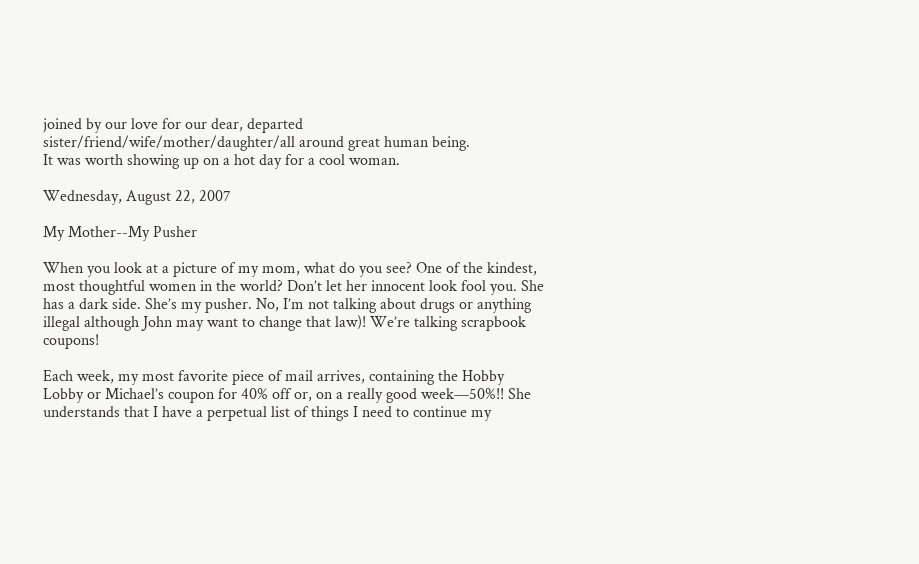joined by our love for our dear, departed sister/friend/wife/mother/daughter/all around great human being.
It was worth showing up on a hot day for a cool woman.

Wednesday, August 22, 2007

My Mother--My Pusher

When you look at a picture of my mom, what do you see? One of the kindest, most thoughtful women in the world? Don’t let her innocent look fool you. She has a dark side. She’s my pusher. No, I’m not talking about drugs or anything illegal although John may want to change that law)! We’re talking scrapbook coupons!

Each week, my most favorite piece of mail arrives, containing the Hobby Lobby or Michael’s coupon for 40% off or, on a really good week—50%!! She understands that I have a perpetual list of things I need to continue my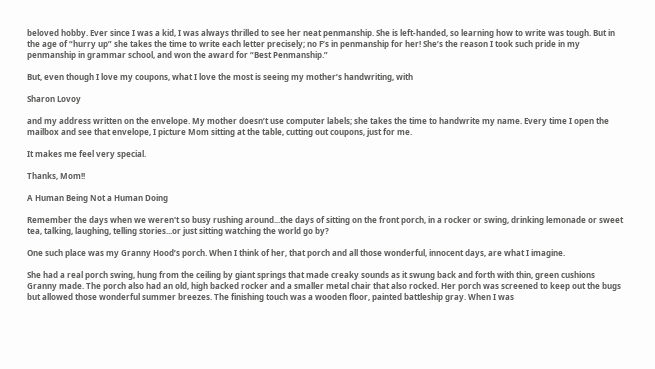beloved hobby. Ever since I was a kid, I was always thrilled to see her neat penmanship. She is left-handed, so learning how to write was tough. But in the age of “hurry up” she takes the time to write each letter precisely; no F’s in penmanship for her! She’s the reason I took such pride in my penmanship in grammar school, and won the award for “Best Penmanship.”

But, even though I love my coupons, what I love the most is seeing my mother’s handwriting, with

Sharon Lovoy

and my address written on the envelope. My mother doesn’t use computer labels; she takes the time to handwrite my name. Every time I open the mailbox and see that envelope, I picture Mom sitting at the table, cutting out coupons, just for me.

It makes me feel very special.

Thanks, Mom!!

A Human Being Not a Human Doing

Remember the days when we weren't so busy rushing around...the days of sitting on the front porch, in a rocker or swing, drinking lemonade or sweet tea, talking, laughing, telling stories...or just sitting watching the world go by?

One such place was my Granny Hood’s porch. When I think of her, that porch and all those wonderful, innocent days, are what I imagine.

She had a real porch swing, hung from the ceiling by giant springs that made creaky sounds as it swung back and forth with thin, green cushions Granny made. The porch also had an old, high backed rocker and a smaller metal chair that also rocked. Her porch was screened to keep out the bugs but allowed those wonderful summer breezes. The finishing touch was a wooden floor, painted battleship gray. When I was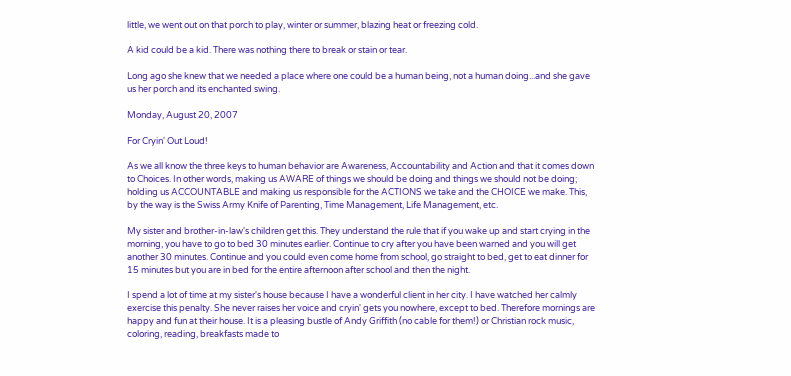little, we went out on that porch to play, winter or summer, blazing heat or freezing cold.

A kid could be a kid. There was nothing there to break or stain or tear.

Long ago she knew that we needed a place where one could be a human being, not a human doing...and she gave us her porch and its enchanted swing.

Monday, August 20, 2007

For Cryin' Out Loud!

As we all know the three keys to human behavior are Awareness, Accountability and Action and that it comes down to Choices. In other words, making us AWARE of things we should be doing and things we should not be doing; holding us ACCOUNTABLE and making us responsible for the ACTIONS we take and the CHOICE we make. This, by the way is the Swiss Army Knife of Parenting, Time Management, Life Management, etc.

My sister and brother-in-law's children get this. They understand the rule that if you wake up and start crying in the morning, you have to go to bed 30 minutes earlier. Continue to cry after you have been warned and you will get another 30 minutes. Continue and you could even come home from school, go straight to bed, get to eat dinner for 15 minutes but you are in bed for the entire afternoon after school and then the night.

I spend a lot of time at my sister's house because I have a wonderful client in her city. I have watched her calmly exercise this penalty. She never raises her voice and cryin' gets you nowhere, except to bed. Therefore mornings are happy and fun at their house. It is a pleasing bustle of Andy Griffith (no cable for them!) or Christian rock music, coloring, reading, breakfasts made to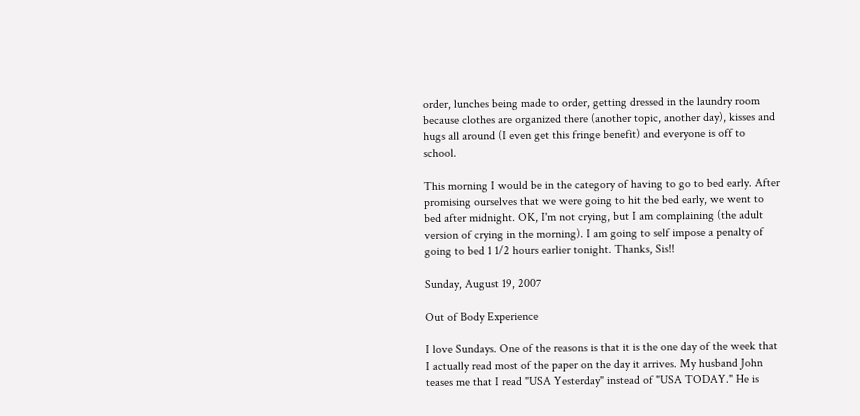order, lunches being made to order, getting dressed in the laundry room because clothes are organized there (another topic, another day), kisses and hugs all around (I even get this fringe benefit) and everyone is off to school.

This morning I would be in the category of having to go to bed early. After promising ourselves that we were going to hit the bed early, we went to bed after midnight. OK, I'm not crying, but I am complaining (the adult version of crying in the morning). I am going to self impose a penalty of going to bed 1 1/2 hours earlier tonight. Thanks, Sis!!

Sunday, August 19, 2007

Out of Body Experience

I love Sundays. One of the reasons is that it is the one day of the week that I actually read most of the paper on the day it arrives. My husband John teases me that I read "USA Yesterday" instead of "USA TODAY." He is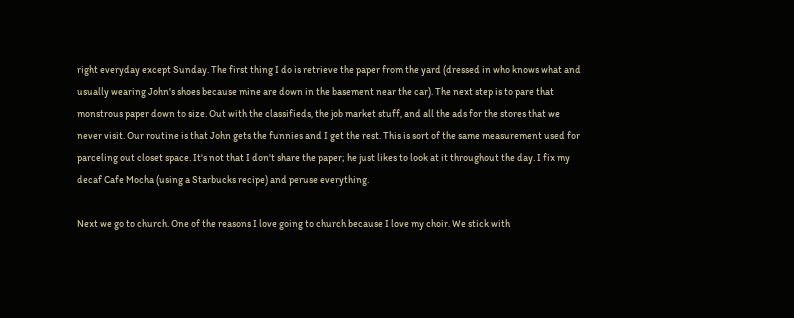right everyday except Sunday. The first thing I do is retrieve the paper from the yard (dressed in who knows what and usually wearing John's shoes because mine are down in the basement near the car). The next step is to pare that monstrous paper down to size. Out with the classifieds, the job market stuff, and all the ads for the stores that we never visit. Our routine is that John gets the funnies and I get the rest. This is sort of the same measurement used for parceling out closet space. It's not that I don't share the paper; he just likes to look at it throughout the day. I fix my decaf Cafe Mocha (using a Starbucks recipe) and peruse everything.

Next we go to church. One of the reasons I love going to church because I love my choir. We stick with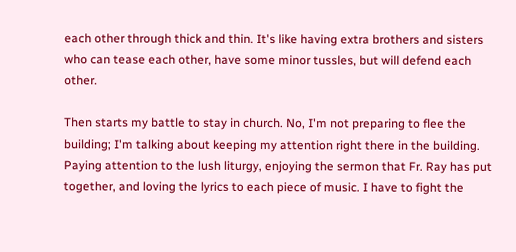each other through thick and thin. It's like having extra brothers and sisters who can tease each other, have some minor tussles, but will defend each other.

Then starts my battle to stay in church. No, I'm not preparing to flee the building; I'm talking about keeping my attention right there in the building. Paying attention to the lush liturgy, enjoying the sermon that Fr. Ray has put together, and loving the lyrics to each piece of music. I have to fight the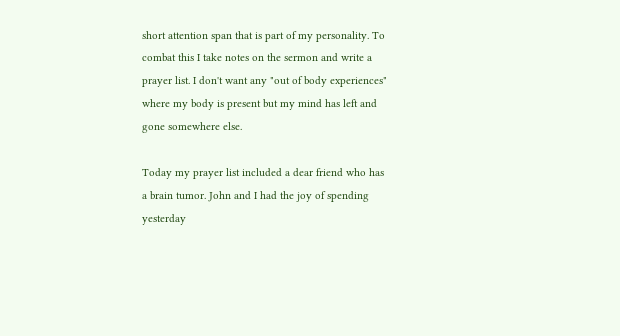short attention span that is part of my personality. To combat this I take notes on the sermon and write a prayer list. I don't want any "out of body experiences" where my body is present but my mind has left and gone somewhere else.

Today my prayer list included a dear friend who has a brain tumor. John and I had the joy of spending yesterday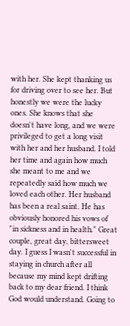with her. She kept thanking us for driving over to see her. But honestly we were the lucky ones. She knows that she doesn't have long, and we were privileged to get a long visit with her and her husband. I told her time and again how much she meant to me and we repeatedly said how much we loved each other. Her husband has been a real saint. He has obviously honored his vows of "in sickness and in health." Great couple, great day, bittersweet day. I guess I wasn't successful in staying in church after all because my mind kept drifting back to my dear friend. I think God would understand. Going to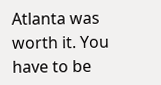Atlanta was worth it. You have to be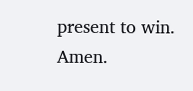present to win. Amen.